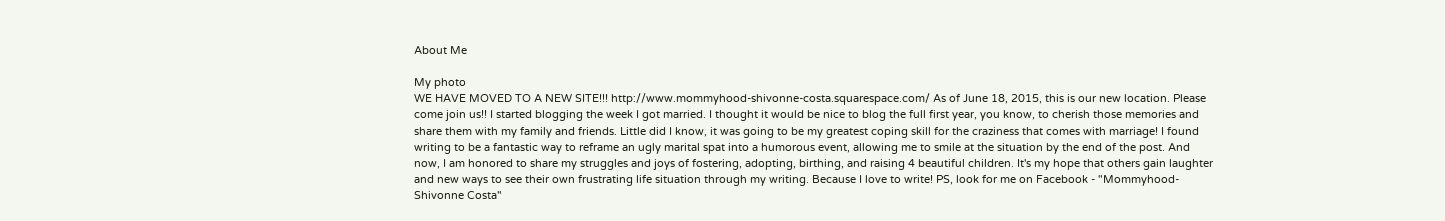About Me

My photo
WE HAVE MOVED TO A NEW SITE!!! http://www.mommyhood-shivonne-costa.squarespace.com/ As of June 18, 2015, this is our new location. Please come join us!! I started blogging the week I got married. I thought it would be nice to blog the full first year, you know, to cherish those memories and share them with my family and friends. Little did I know, it was going to be my greatest coping skill for the craziness that comes with marriage! I found writing to be a fantastic way to reframe an ugly marital spat into a humorous event, allowing me to smile at the situation by the end of the post. And now, I am honored to share my struggles and joys of fostering, adopting, birthing, and raising 4 beautiful children. It's my hope that others gain laughter and new ways to see their own frustrating life situation through my writing. Because I love to write! PS, look for me on Facebook - "Mommyhood-Shivonne Costa"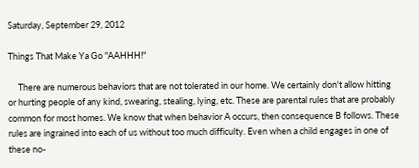Saturday, September 29, 2012

Things That Make Ya Go "AAHHH!"

     There are numerous behaviors that are not tolerated in our home. We certainly don't allow hitting or hurting people of any kind, swearing, stealing, lying, etc. These are parental rules that are probably common for most homes. We know that when behavior A occurs, then consequence B follows. These rules are ingrained into each of us without too much difficulty. Even when a child engages in one of these no-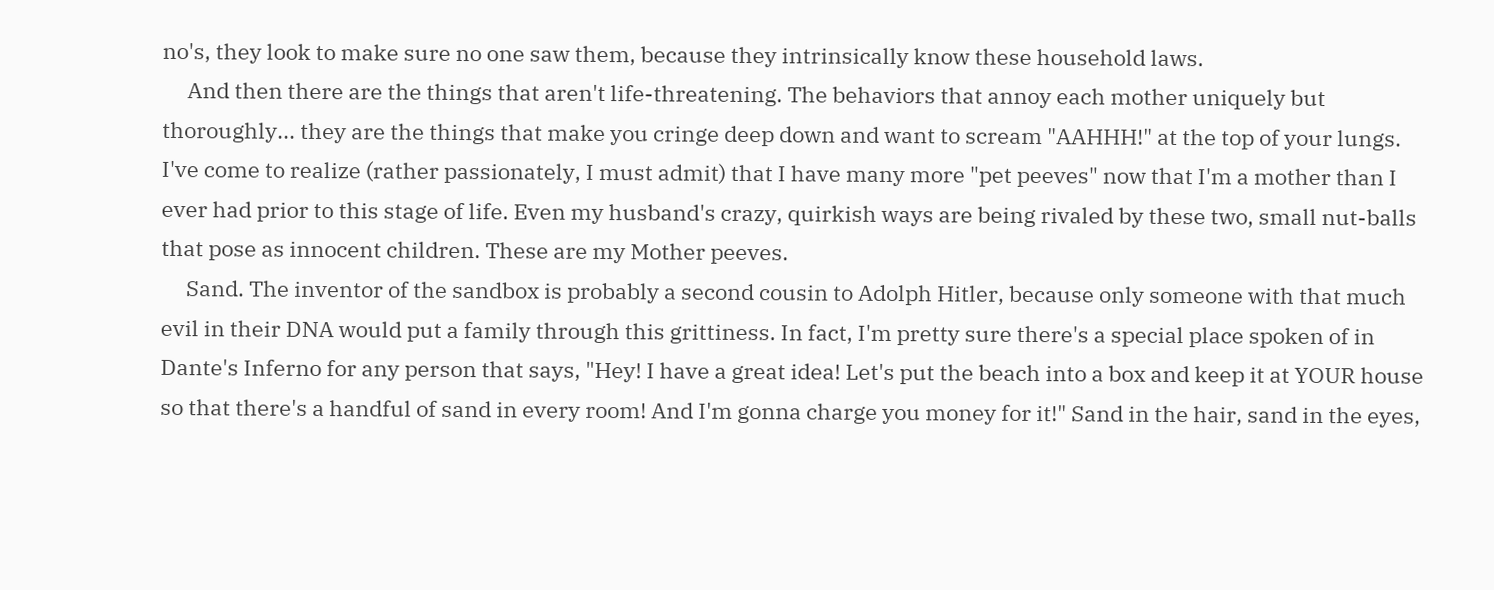no's, they look to make sure no one saw them, because they intrinsically know these household laws.
     And then there are the things that aren't life-threatening. The behaviors that annoy each mother uniquely but thoroughly... they are the things that make you cringe deep down and want to scream "AAHHH!" at the top of your lungs. I've come to realize (rather passionately, I must admit) that I have many more "pet peeves" now that I'm a mother than I ever had prior to this stage of life. Even my husband's crazy, quirkish ways are being rivaled by these two, small nut-balls that pose as innocent children. These are my Mother peeves.
     Sand. The inventor of the sandbox is probably a second cousin to Adolph Hitler, because only someone with that much evil in their DNA would put a family through this grittiness. In fact, I'm pretty sure there's a special place spoken of in Dante's Inferno for any person that says, "Hey! I have a great idea! Let's put the beach into a box and keep it at YOUR house so that there's a handful of sand in every room! And I'm gonna charge you money for it!" Sand in the hair, sand in the eyes,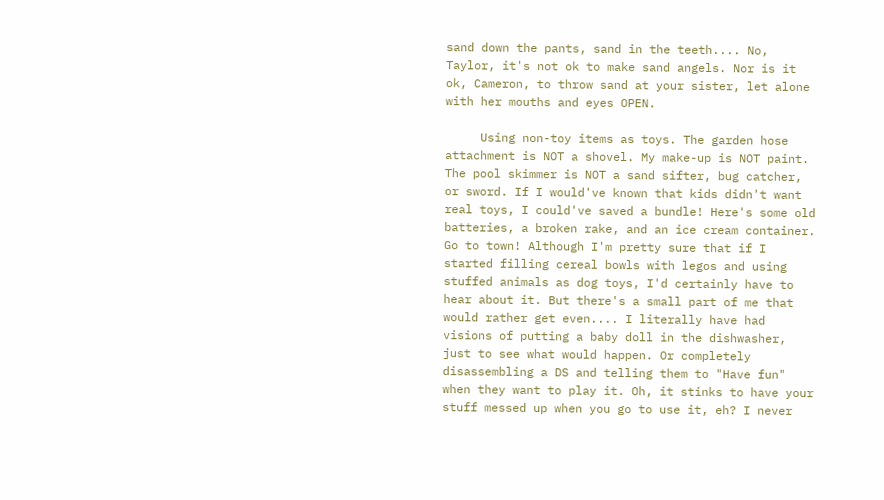sand down the pants, sand in the teeth.... No, Taylor, it's not ok to make sand angels. Nor is it ok, Cameron, to throw sand at your sister, let alone with her mouths and eyes OPEN.

     Using non-toy items as toys. The garden hose attachment is NOT a shovel. My make-up is NOT paint. The pool skimmer is NOT a sand sifter, bug catcher, or sword. If I would've known that kids didn't want real toys, I could've saved a bundle! Here's some old batteries, a broken rake, and an ice cream container. Go to town! Although I'm pretty sure that if I started filling cereal bowls with legos and using stuffed animals as dog toys, I'd certainly have to hear about it. But there's a small part of me that would rather get even.... I literally have had visions of putting a baby doll in the dishwasher, just to see what would happen. Or completely disassembling a DS and telling them to "Have fun" when they want to play it. Oh, it stinks to have your stuff messed up when you go to use it, eh? I never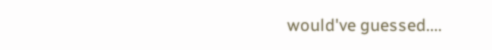would've guessed....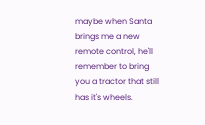maybe when Santa brings me a new remote control, he'll remember to bring you a tractor that still has it's wheels.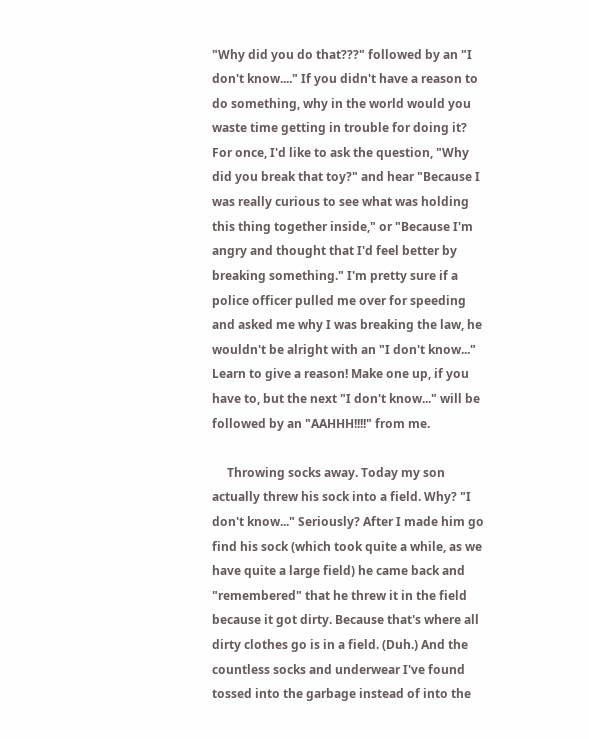"Why did you do that???" followed by an "I don't know...." If you didn't have a reason to do something, why in the world would you waste time getting in trouble for doing it? For once, I'd like to ask the question, "Why did you break that toy?" and hear "Because I was really curious to see what was holding this thing together inside," or "Because I'm angry and thought that I'd feel better by breaking something." I'm pretty sure if a police officer pulled me over for speeding and asked me why I was breaking the law, he wouldn't be alright with an "I don't know..." Learn to give a reason! Make one up, if you have to, but the next "I don't know..." will be followed by an "AAHHH!!!!" from me.

     Throwing socks away. Today my son actually threw his sock into a field. Why? "I don't know..." Seriously? After I made him go find his sock (which took quite a while, as we have quite a large field) he came back and "remembered" that he threw it in the field because it got dirty. Because that's where all dirty clothes go is in a field. (Duh.) And the countless socks and underwear I've found tossed into the garbage instead of into the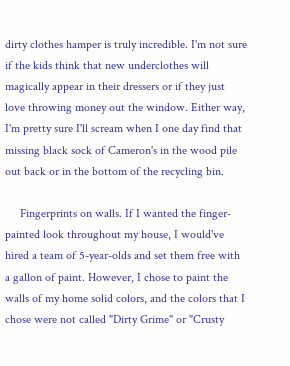dirty clothes hamper is truly incredible. I'm not sure if the kids think that new underclothes will magically appear in their dressers or if they just love throwing money out the window. Either way, I'm pretty sure I'll scream when I one day find that missing black sock of Cameron's in the wood pile out back or in the bottom of the recycling bin.

     Fingerprints on walls. If I wanted the finger-painted look throughout my house, I would've hired a team of 5-year-olds and set them free with a gallon of paint. However, I chose to paint the walls of my home solid colors, and the colors that I chose were not called "Dirty Grime" or "Crusty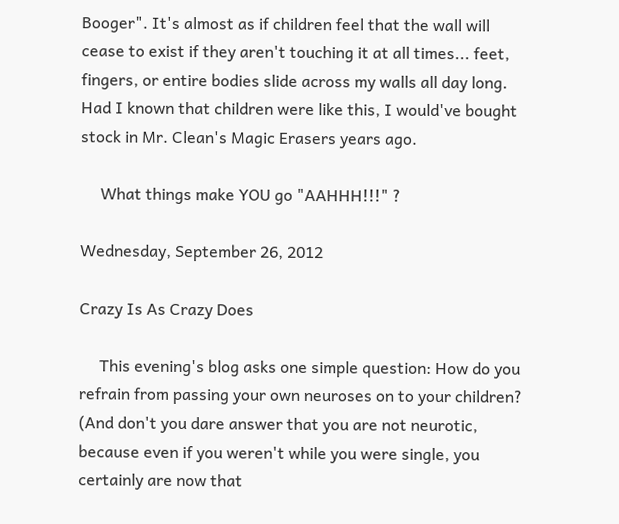Booger". It's almost as if children feel that the wall will cease to exist if they aren't touching it at all times... feet, fingers, or entire bodies slide across my walls all day long. Had I known that children were like this, I would've bought stock in Mr. Clean's Magic Erasers years ago.

     What things make YOU go "AAHHH!!!" ?

Wednesday, September 26, 2012

Crazy Is As Crazy Does

     This evening's blog asks one simple question: How do you refrain from passing your own neuroses on to your children? (And don't you dare answer that you are not neurotic, because even if you weren't while you were single, you certainly are now that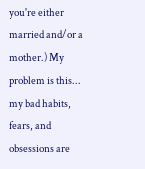you're either married and/or a mother.) My problem is this... my bad habits, fears, and obsessions are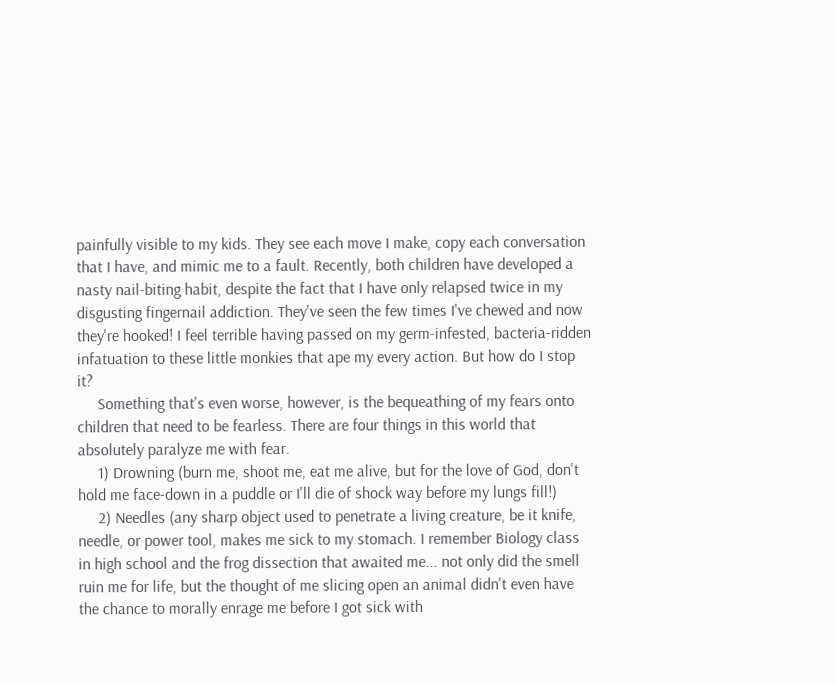painfully visible to my kids. They see each move I make, copy each conversation that I have, and mimic me to a fault. Recently, both children have developed a nasty nail-biting habit, despite the fact that I have only relapsed twice in my disgusting fingernail addiction. They've seen the few times I've chewed and now they're hooked! I feel terrible having passed on my germ-infested, bacteria-ridden infatuation to these little monkies that ape my every action. But how do I stop it?
     Something that's even worse, however, is the bequeathing of my fears onto children that need to be fearless. There are four things in this world that absolutely paralyze me with fear.
     1) Drowning (burn me, shoot me, eat me alive, but for the love of God, don't hold me face-down in a puddle or I'll die of shock way before my lungs fill!)
     2) Needles (any sharp object used to penetrate a living creature, be it knife, needle, or power tool, makes me sick to my stomach. I remember Biology class in high school and the frog dissection that awaited me... not only did the smell ruin me for life, but the thought of me slicing open an animal didn't even have the chance to morally enrage me before I got sick with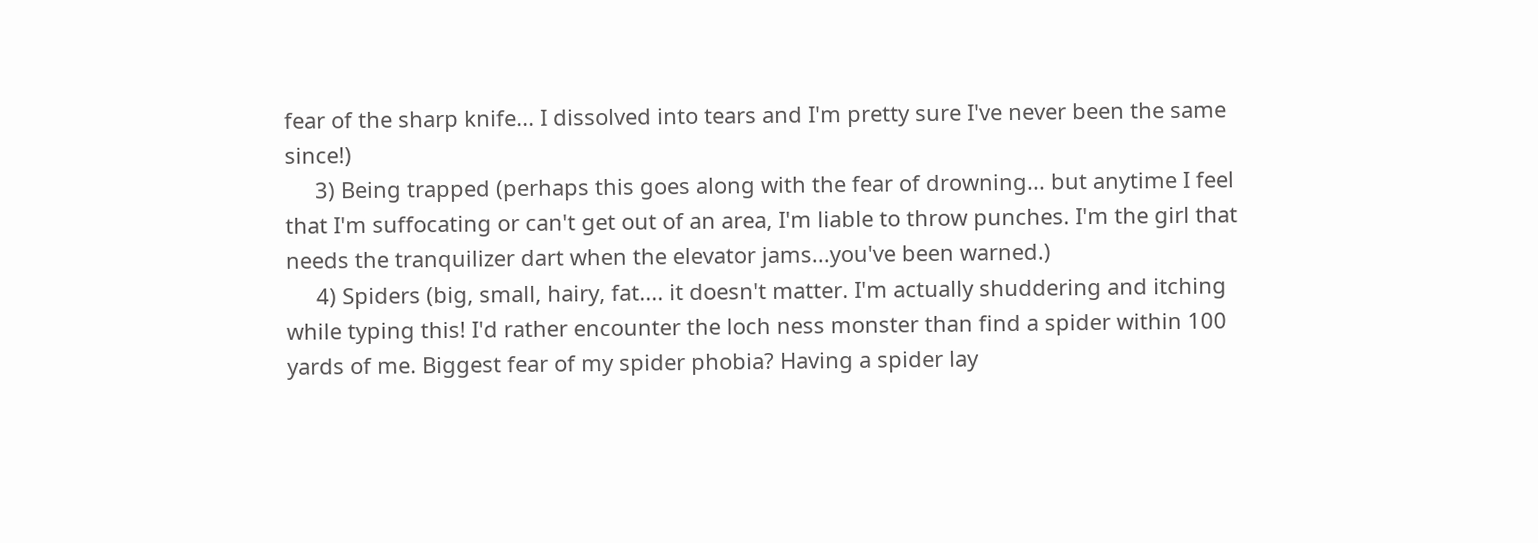fear of the sharp knife... I dissolved into tears and I'm pretty sure I've never been the same since!)
     3) Being trapped (perhaps this goes along with the fear of drowning... but anytime I feel that I'm suffocating or can't get out of an area, I'm liable to throw punches. I'm the girl that needs the tranquilizer dart when the elevator jams...you've been warned.)
     4) Spiders (big, small, hairy, fat.... it doesn't matter. I'm actually shuddering and itching while typing this! I'd rather encounter the loch ness monster than find a spider within 100 yards of me. Biggest fear of my spider phobia? Having a spider lay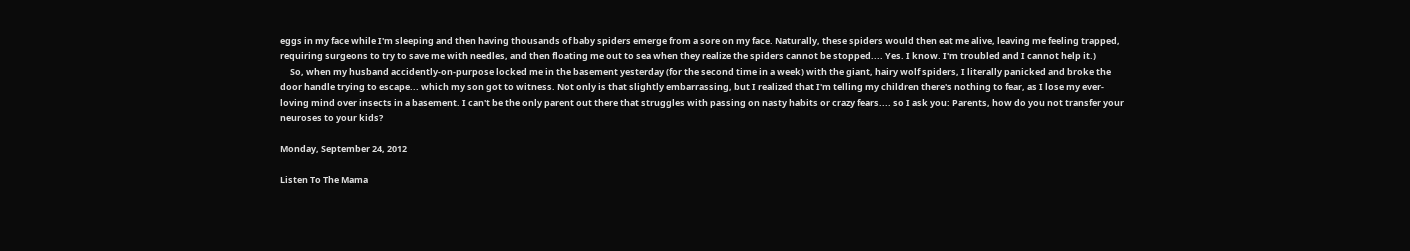eggs in my face while I'm sleeping and then having thousands of baby spiders emerge from a sore on my face. Naturally, these spiders would then eat me alive, leaving me feeling trapped, requiring surgeons to try to save me with needles, and then floating me out to sea when they realize the spiders cannot be stopped.... Yes. I know. I'm troubled and I cannot help it.)
     So, when my husband accidently-on-purpose locked me in the basement yesterday (for the second time in a week) with the giant, hairy wolf spiders, I literally panicked and broke the door handle trying to escape... which my son got to witness. Not only is that slightly embarrassing, but I realized that I'm telling my children there's nothing to fear, as I lose my ever-loving mind over insects in a basement. I can't be the only parent out there that struggles with passing on nasty habits or crazy fears.... so I ask you: Parents, how do you not transfer your neuroses to your kids?

Monday, September 24, 2012

Listen To The Mama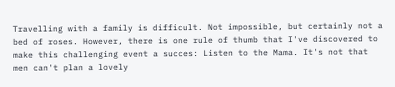Travelling with a family is difficult. Not impossible, but certainly not a bed of roses. However, there is one rule of thumb that I've discovered to make this challenging event a succes: Listen to the Mama. It's not that men can't plan a lovely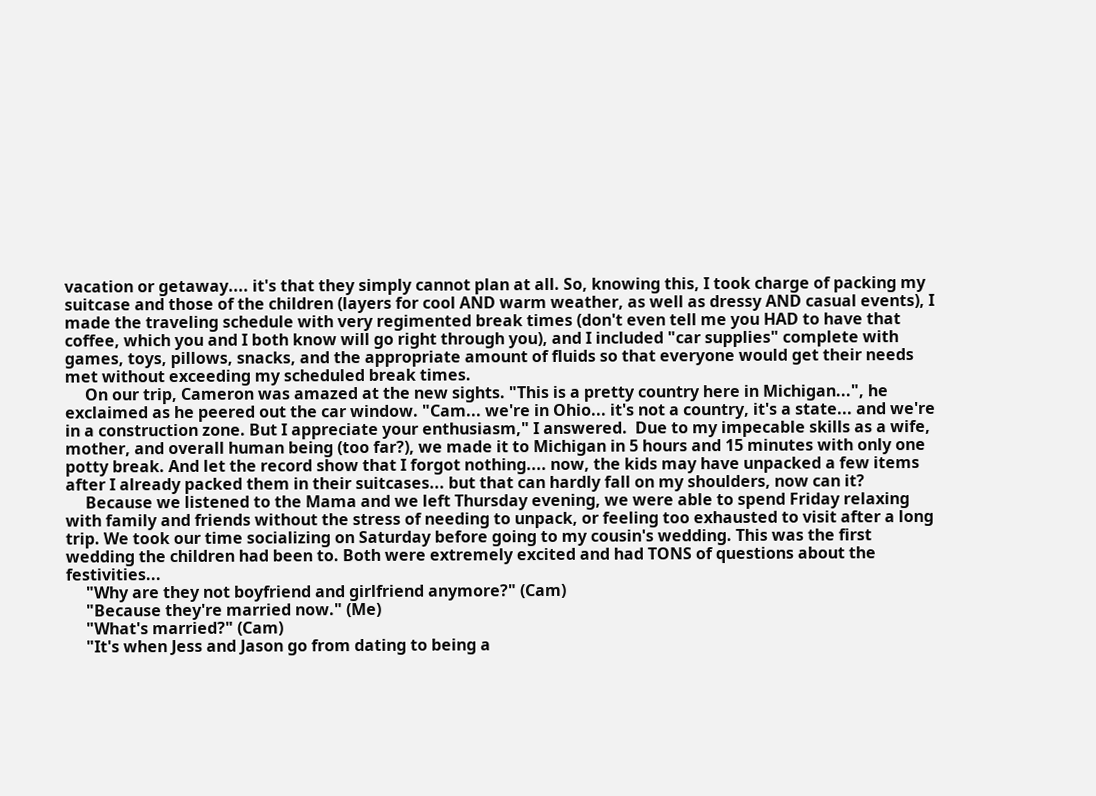vacation or getaway.... it's that they simply cannot plan at all. So, knowing this, I took charge of packing my suitcase and those of the children (layers for cool AND warm weather, as well as dressy AND casual events), I made the traveling schedule with very regimented break times (don't even tell me you HAD to have that coffee, which you and I both know will go right through you), and I included "car supplies" complete with games, toys, pillows, snacks, and the appropriate amount of fluids so that everyone would get their needs met without exceeding my scheduled break times.
     On our trip, Cameron was amazed at the new sights. "This is a pretty country here in Michigan...", he exclaimed as he peered out the car window. "Cam... we're in Ohio... it's not a country, it's a state... and we're in a construction zone. But I appreciate your enthusiasm," I answered.  Due to my impecable skills as a wife, mother, and overall human being (too far?), we made it to Michigan in 5 hours and 15 minutes with only one potty break. And let the record show that I forgot nothing.... now, the kids may have unpacked a few items after I already packed them in their suitcases... but that can hardly fall on my shoulders, now can it?
     Because we listened to the Mama and we left Thursday evening, we were able to spend Friday relaxing with family and friends without the stress of needing to unpack, or feeling too exhausted to visit after a long trip. We took our time socializing on Saturday before going to my cousin's wedding. This was the first wedding the children had been to. Both were extremely excited and had TONS of questions about the festivities...
     "Why are they not boyfriend and girlfriend anymore?" (Cam)
     "Because they're married now." (Me)
     "What's married?" (Cam)
     "It's when Jess and Jason go from dating to being a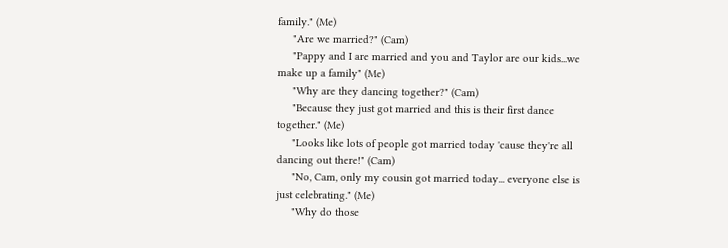family." (Me)
     "Are we married?" (Cam)
     "Pappy and I are married and you and Taylor are our kids...we make up a family" (Me)
     "Why are they dancing together?" (Cam)
     "Because they just got married and this is their first dance together." (Me)
     "Looks like lots of people got married today 'cause they're all dancing out there!" (Cam)
     "No, Cam, only my cousin got married today... everyone else is just celebrating." (Me)
     "Why do those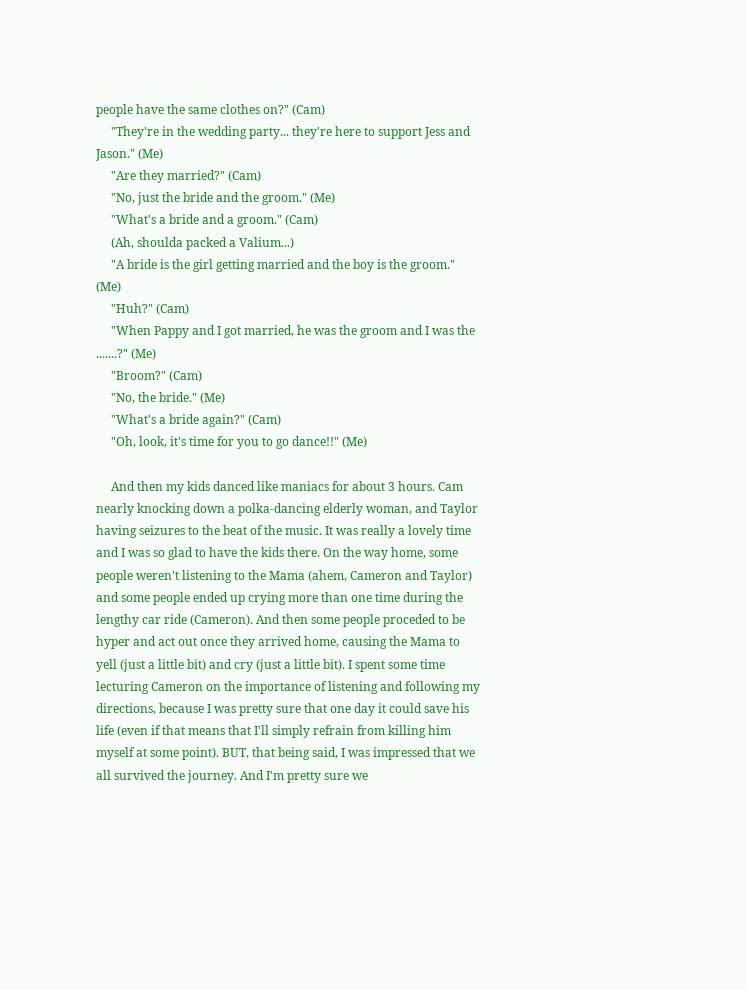people have the same clothes on?" (Cam)
     "They're in the wedding party... they're here to support Jess and Jason." (Me)
     "Are they married?" (Cam)
     "No, just the bride and the groom." (Me)
     "What's a bride and a groom." (Cam)
     (Ah, shoulda packed a Valium...)
     "A bride is the girl getting married and the boy is the groom." (Me)
     "Huh?" (Cam)
     "When Pappy and I got married, he was the groom and I was the .......?" (Me)
     "Broom?" (Cam)
     "No, the bride." (Me)
     "What's a bride again?" (Cam)
     "Oh, look, it's time for you to go dance!!" (Me)

     And then my kids danced like maniacs for about 3 hours. Cam nearly knocking down a polka-dancing elderly woman, and Taylor having seizures to the beat of the music. It was really a lovely time and I was so glad to have the kids there. On the way home, some people weren't listening to the Mama (ahem, Cameron and Taylor) and some people ended up crying more than one time during the lengthy car ride (Cameron). And then some people proceded to be hyper and act out once they arrived home, causing the Mama to yell (just a little bit) and cry (just a little bit). I spent some time lecturing Cameron on the importance of listening and following my directions, because I was pretty sure that one day it could save his life (even if that means that I'll simply refrain from killing him myself at some point). BUT, that being said, I was impressed that we all survived the journey. And I'm pretty sure we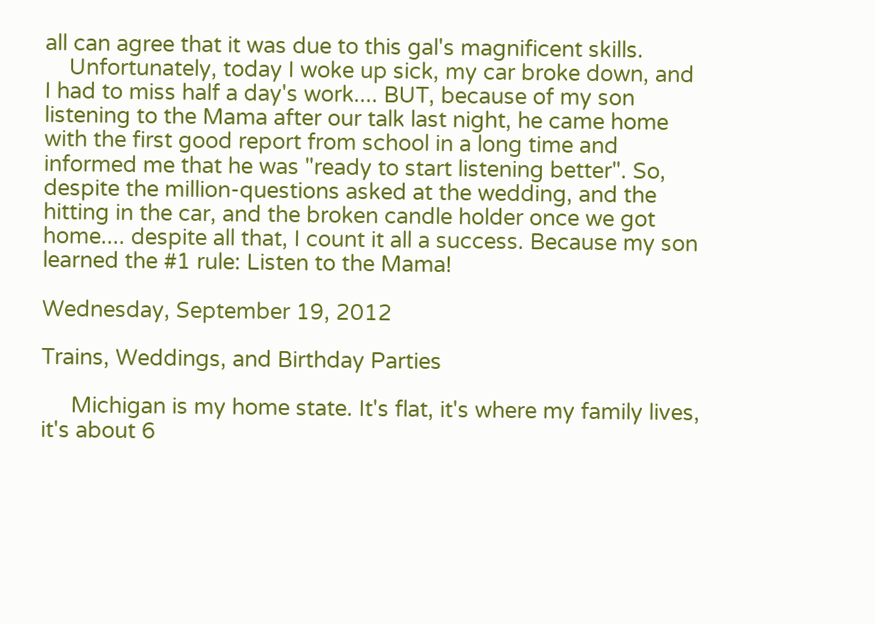all can agree that it was due to this gal's magnificent skills.
    Unfortunately, today I woke up sick, my car broke down, and I had to miss half a day's work.... BUT, because of my son listening to the Mama after our talk last night, he came home with the first good report from school in a long time and informed me that he was "ready to start listening better". So, despite the million-questions asked at the wedding, and the hitting in the car, and the broken candle holder once we got home.... despite all that, I count it all a success. Because my son learned the #1 rule: Listen to the Mama!

Wednesday, September 19, 2012

Trains, Weddings, and Birthday Parties

     Michigan is my home state. It's flat, it's where my family lives, it's about 6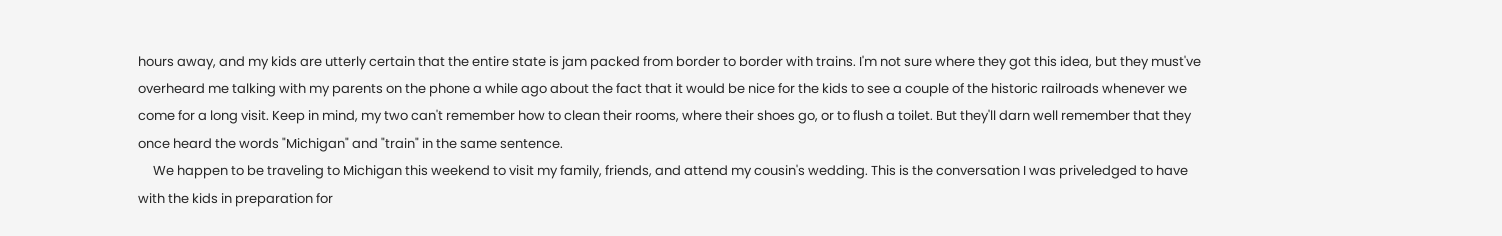hours away, and my kids are utterly certain that the entire state is jam packed from border to border with trains. I'm not sure where they got this idea, but they must've overheard me talking with my parents on the phone a while ago about the fact that it would be nice for the kids to see a couple of the historic railroads whenever we come for a long visit. Keep in mind, my two can't remember how to clean their rooms, where their shoes go, or to flush a toilet. But they'll darn well remember that they once heard the words "Michigan" and "train" in the same sentence.
     We happen to be traveling to Michigan this weekend to visit my family, friends, and attend my cousin's wedding. This is the conversation I was priveledged to have with the kids in preparation for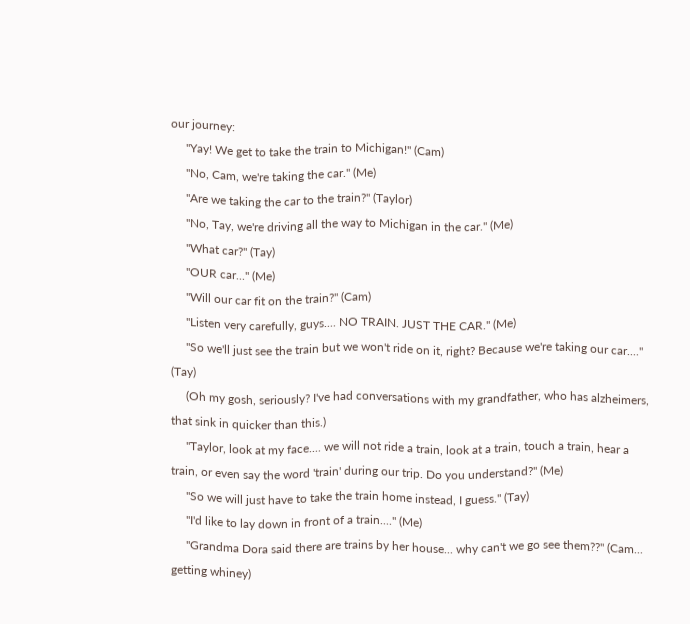our journey:
     "Yay! We get to take the train to Michigan!" (Cam)
     "No, Cam, we're taking the car." (Me)
     "Are we taking the car to the train?" (Taylor)
     "No, Tay, we're driving all the way to Michigan in the car." (Me)
     "What car?" (Tay)
     "OUR car..." (Me)
     "Will our car fit on the train?" (Cam)
     "Listen very carefully, guys.... NO TRAIN. JUST THE CAR." (Me)
     "So we'll just see the train but we won't ride on it, right? Because we're taking our car...." (Tay)
     (Oh my gosh, seriously? I've had conversations with my grandfather, who has alzheimers, that sink in quicker than this.)
     "Taylor, look at my face.... we will not ride a train, look at a train, touch a train, hear a train, or even say the word 'train' during our trip. Do you understand?" (Me)
     "So we will just have to take the train home instead, I guess." (Tay)
     "I'd like to lay down in front of a train...." (Me)
     "Grandma Dora said there are trains by her house... why can't we go see them??" (Cam... getting whiney)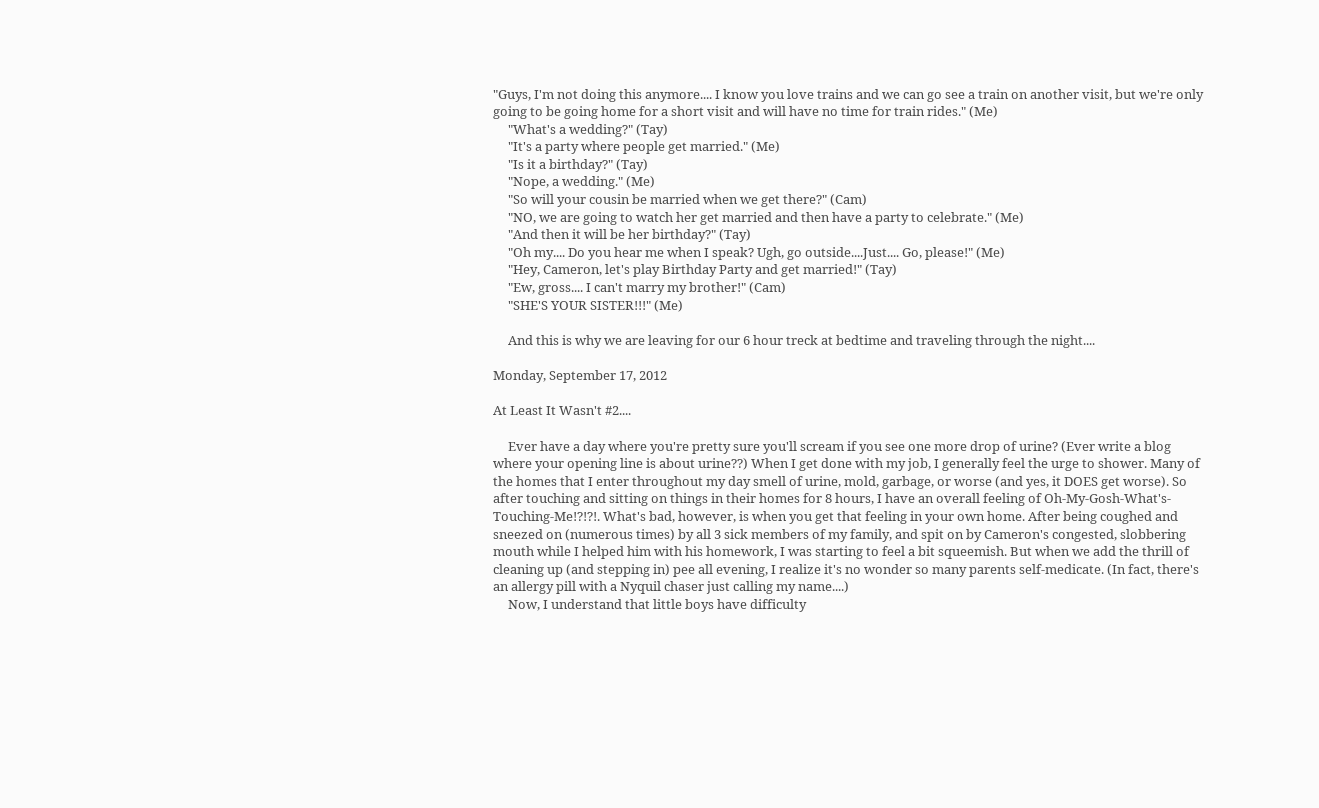"Guys, I'm not doing this anymore.... I know you love trains and we can go see a train on another visit, but we're only going to be going home for a short visit and will have no time for train rides." (Me)
     "What's a wedding?" (Tay)
     "It's a party where people get married." (Me)
     "Is it a birthday?" (Tay)
     "Nope, a wedding." (Me)
     "So will your cousin be married when we get there?" (Cam)
     "NO, we are going to watch her get married and then have a party to celebrate." (Me)
     "And then it will be her birthday?" (Tay)
     "Oh my.... Do you hear me when I speak? Ugh, go outside....Just.... Go, please!" (Me)
     "Hey, Cameron, let's play Birthday Party and get married!" (Tay)
     "Ew, gross.... I can't marry my brother!" (Cam)
     "SHE'S YOUR SISTER!!!" (Me)

     And this is why we are leaving for our 6 hour treck at bedtime and traveling through the night....

Monday, September 17, 2012

At Least It Wasn't #2....

     Ever have a day where you're pretty sure you'll scream if you see one more drop of urine? (Ever write a blog where your opening line is about urine??) When I get done with my job, I generally feel the urge to shower. Many of the homes that I enter throughout my day smell of urine, mold, garbage, or worse (and yes, it DOES get worse). So after touching and sitting on things in their homes for 8 hours, I have an overall feeling of Oh-My-Gosh-What's-Touching-Me!?!?!. What's bad, however, is when you get that feeling in your own home. After being coughed and sneezed on (numerous times) by all 3 sick members of my family, and spit on by Cameron's congested, slobbering mouth while I helped him with his homework, I was starting to feel a bit squeemish. But when we add the thrill of cleaning up (and stepping in) pee all evening, I realize it's no wonder so many parents self-medicate. (In fact, there's an allergy pill with a Nyquil chaser just calling my name....)
     Now, I understand that little boys have difficulty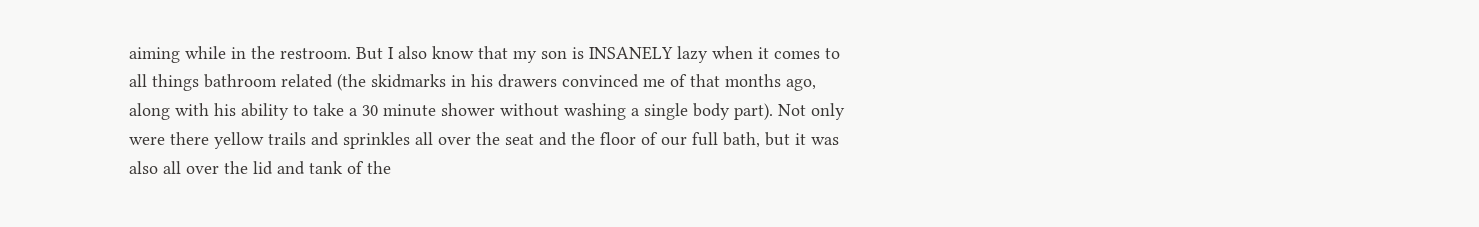aiming while in the restroom. But I also know that my son is INSANELY lazy when it comes to all things bathroom related (the skidmarks in his drawers convinced me of that months ago, along with his ability to take a 30 minute shower without washing a single body part). Not only were there yellow trails and sprinkles all over the seat and the floor of our full bath, but it was also all over the lid and tank of the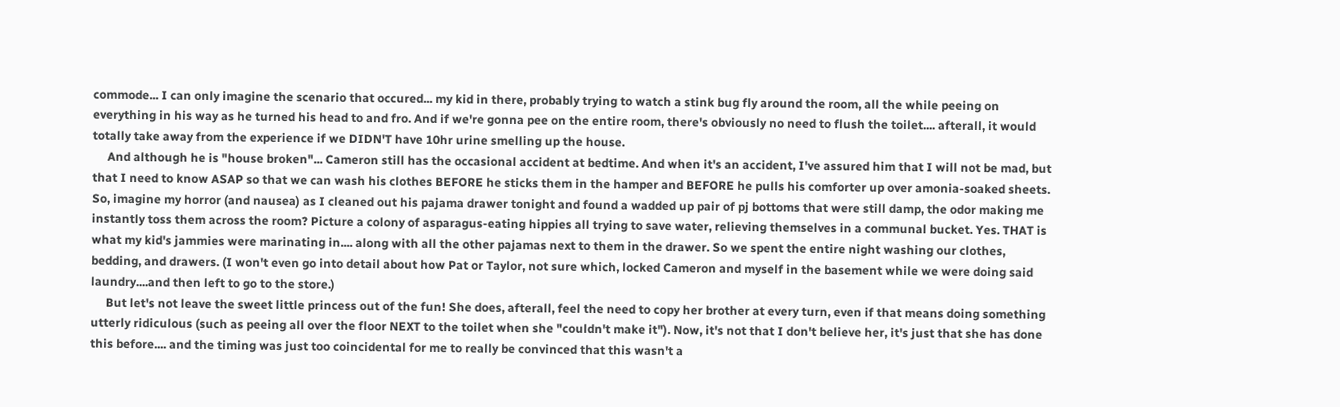commode... I can only imagine the scenario that occured... my kid in there, probably trying to watch a stink bug fly around the room, all the while peeing on everything in his way as he turned his head to and fro. And if we're gonna pee on the entire room, there's obviously no need to flush the toilet.... afterall, it would totally take away from the experience if we DIDN'T have 10hr urine smelling up the house.
     And although he is "house broken"... Cameron still has the occasional accident at bedtime. And when it's an accident, I've assured him that I will not be mad, but that I need to know ASAP so that we can wash his clothes BEFORE he sticks them in the hamper and BEFORE he pulls his comforter up over amonia-soaked sheets. So, imagine my horror (and nausea) as I cleaned out his pajama drawer tonight and found a wadded up pair of pj bottoms that were still damp, the odor making me instantly toss them across the room? Picture a colony of asparagus-eating hippies all trying to save water, relieving themselves in a communal bucket. Yes. THAT is what my kid's jammies were marinating in.... along with all the other pajamas next to them in the drawer. So we spent the entire night washing our clothes, bedding, and drawers. (I won't even go into detail about how Pat or Taylor, not sure which, locked Cameron and myself in the basement while we were doing said laundry....and then left to go to the store.)
     But let's not leave the sweet little princess out of the fun! She does, afterall, feel the need to copy her brother at every turn, even if that means doing something utterly ridiculous (such as peeing all over the floor NEXT to the toilet when she "couldn't make it"). Now, it's not that I don't believe her, it's just that she has done this before.... and the timing was just too coincidental for me to really be convinced that this wasn't a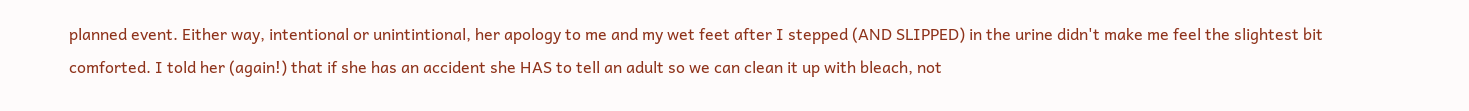planned event. Either way, intentional or unintintional, her apology to me and my wet feet after I stepped (AND SLIPPED) in the urine didn't make me feel the slightest bit comforted. I told her (again!) that if she has an accident she HAS to tell an adult so we can clean it up with bleach, not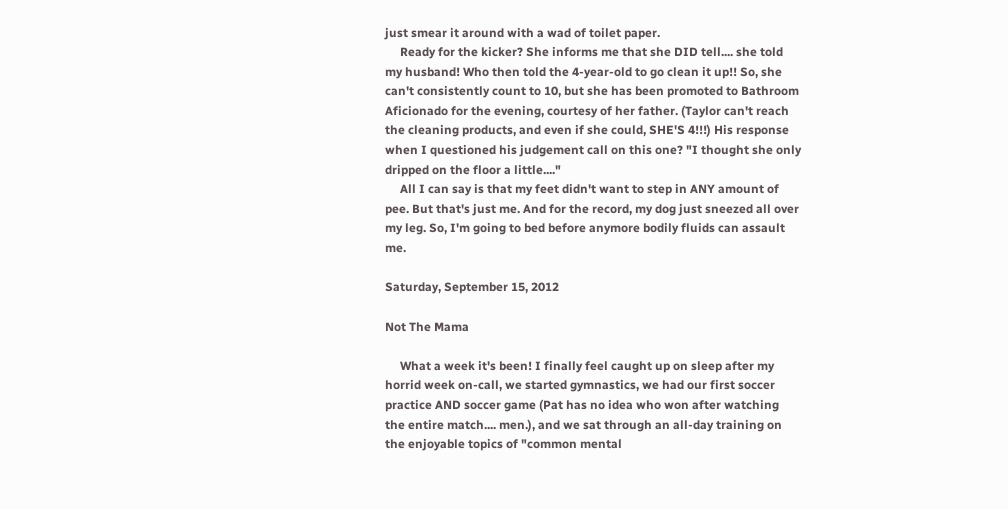just smear it around with a wad of toilet paper.
     Ready for the kicker? She informs me that she DID tell.... she told my husband! Who then told the 4-year-old to go clean it up!! So, she can't consistently count to 10, but she has been promoted to Bathroom Aficionado for the evening, courtesy of her father. (Taylor can't reach the cleaning products, and even if she could, SHE'S 4!!!) His response when I questioned his judgement call on this one? "I thought she only dripped on the floor a little...."
     All I can say is that my feet didn't want to step in ANY amount of pee. But that's just me. And for the record, my dog just sneezed all over my leg. So, I'm going to bed before anymore bodily fluids can assault me.

Saturday, September 15, 2012

Not The Mama

     What a week it's been! I finally feel caught up on sleep after my horrid week on-call, we started gymnastics, we had our first soccer practice AND soccer game (Pat has no idea who won after watching the entire match.... men.), and we sat through an all-day training on the enjoyable topics of "common mental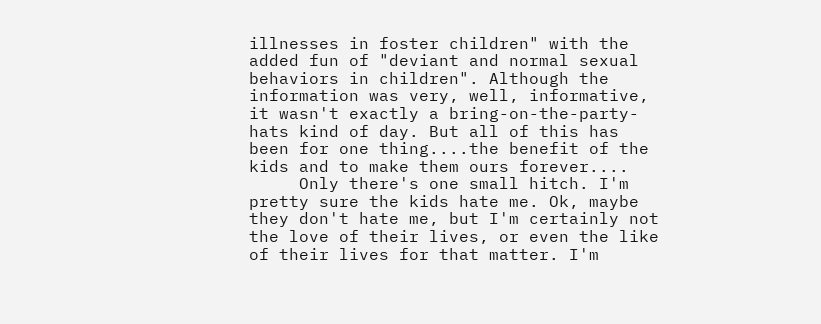illnesses in foster children" with the added fun of "deviant and normal sexual behaviors in children". Although the information was very, well, informative, it wasn't exactly a bring-on-the-party-hats kind of day. But all of this has been for one thing....the benefit of the kids and to make them ours forever....
     Only there's one small hitch. I'm pretty sure the kids hate me. Ok, maybe they don't hate me, but I'm certainly not the love of their lives, or even the like of their lives for that matter. I'm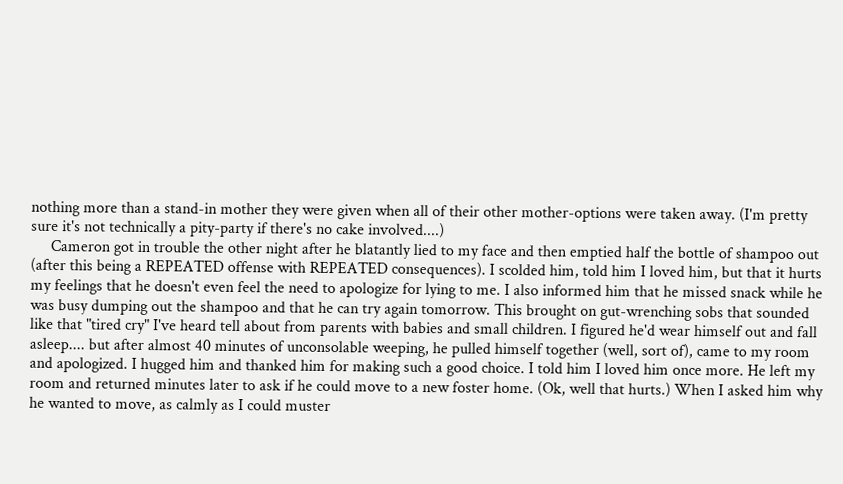nothing more than a stand-in mother they were given when all of their other mother-options were taken away. (I'm pretty sure it's not technically a pity-party if there's no cake involved....)
     Cameron got in trouble the other night after he blatantly lied to my face and then emptied half the bottle of shampoo out (after this being a REPEATED offense with REPEATED consequences). I scolded him, told him I loved him, but that it hurts my feelings that he doesn't even feel the need to apologize for lying to me. I also informed him that he missed snack while he was busy dumping out the shampoo and that he can try again tomorrow. This brought on gut-wrenching sobs that sounded like that "tired cry" I've heard tell about from parents with babies and small children. I figured he'd wear himself out and fall asleep.... but after almost 40 minutes of unconsolable weeping, he pulled himself together (well, sort of), came to my room and apologized. I hugged him and thanked him for making such a good choice. I told him I loved him once more. He left my room and returned minutes later to ask if he could move to a new foster home. (Ok, well that hurts.) When I asked him why he wanted to move, as calmly as I could muster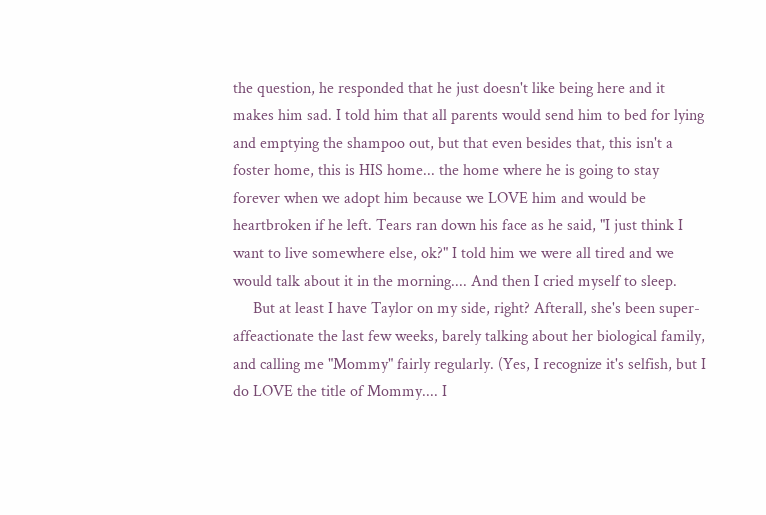the question, he responded that he just doesn't like being here and it makes him sad. I told him that all parents would send him to bed for lying and emptying the shampoo out, but that even besides that, this isn't a foster home, this is HIS home... the home where he is going to stay forever when we adopt him because we LOVE him and would be heartbroken if he left. Tears ran down his face as he said, "I just think I want to live somewhere else, ok?" I told him we were all tired and we would talk about it in the morning.... And then I cried myself to sleep.
     But at least I have Taylor on my side, right? Afterall, she's been super-affeactionate the last few weeks, barely talking about her biological family, and calling me "Mommy" fairly regularly. (Yes, I recognize it's selfish, but I do LOVE the title of Mommy.... I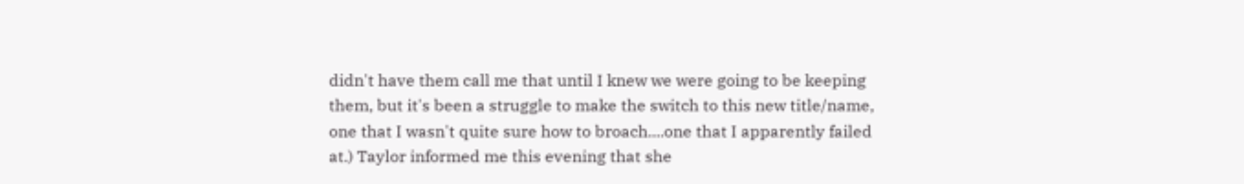didn't have them call me that until I knew we were going to be keeping them, but it's been a struggle to make the switch to this new title/name, one that I wasn't quite sure how to broach....one that I apparently failed at.) Taylor informed me this evening that she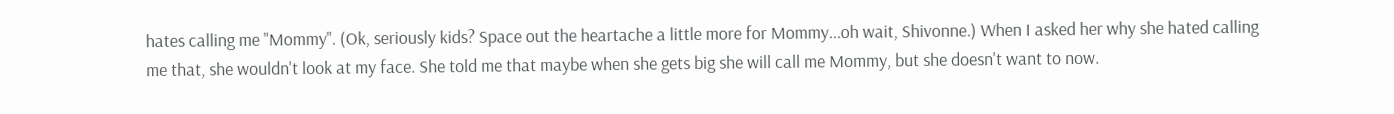hates calling me "Mommy". (Ok, seriously kids? Space out the heartache a little more for Mommy...oh wait, Shivonne.) When I asked her why she hated calling me that, she wouldn't look at my face. She told me that maybe when she gets big she will call me Mommy, but she doesn't want to now.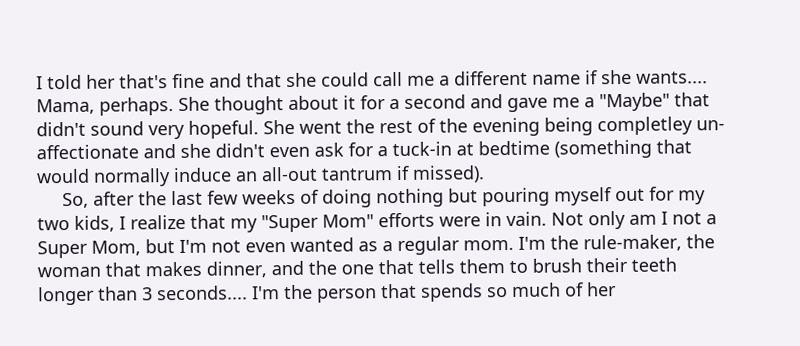I told her that's fine and that she could call me a different name if she wants.... Mama, perhaps. She thought about it for a second and gave me a "Maybe" that didn't sound very hopeful. She went the rest of the evening being completley un-affectionate and she didn't even ask for a tuck-in at bedtime (something that would normally induce an all-out tantrum if missed).
     So, after the last few weeks of doing nothing but pouring myself out for my two kids, I realize that my "Super Mom" efforts were in vain. Not only am I not a Super Mom, but I'm not even wanted as a regular mom. I'm the rule-maker, the woman that makes dinner, and the one that tells them to brush their teeth longer than 3 seconds.... I'm the person that spends so much of her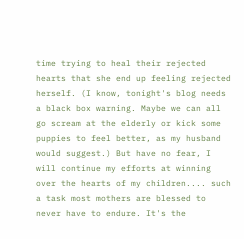time trying to heal their rejected hearts that she end up feeling rejected herself. (I know, tonight's blog needs a black box warning. Maybe we can all go scream at the elderly or kick some puppies to feel better, as my husband would suggest.) But have no fear, I will continue my efforts at winning over the hearts of my children.... such a task most mothers are blessed to never have to endure. It's the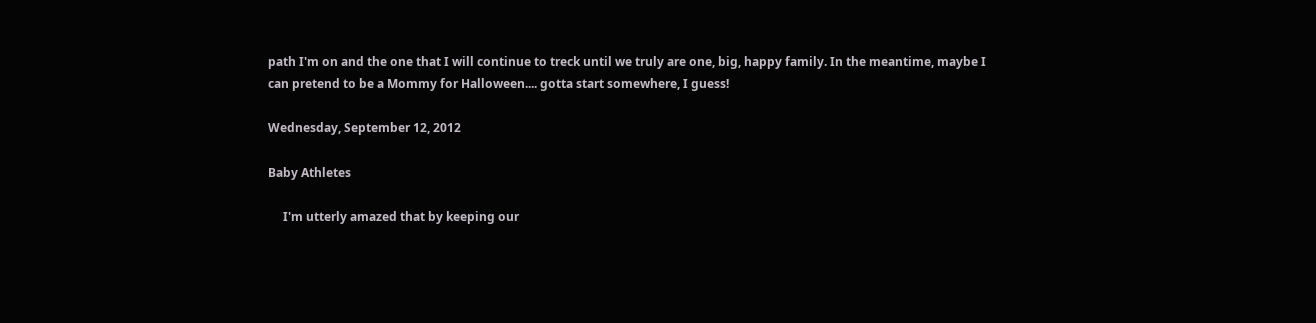path I'm on and the one that I will continue to treck until we truly are one, big, happy family. In the meantime, maybe I can pretend to be a Mommy for Halloween.... gotta start somewhere, I guess!

Wednesday, September 12, 2012

Baby Athletes

     I'm utterly amazed that by keeping our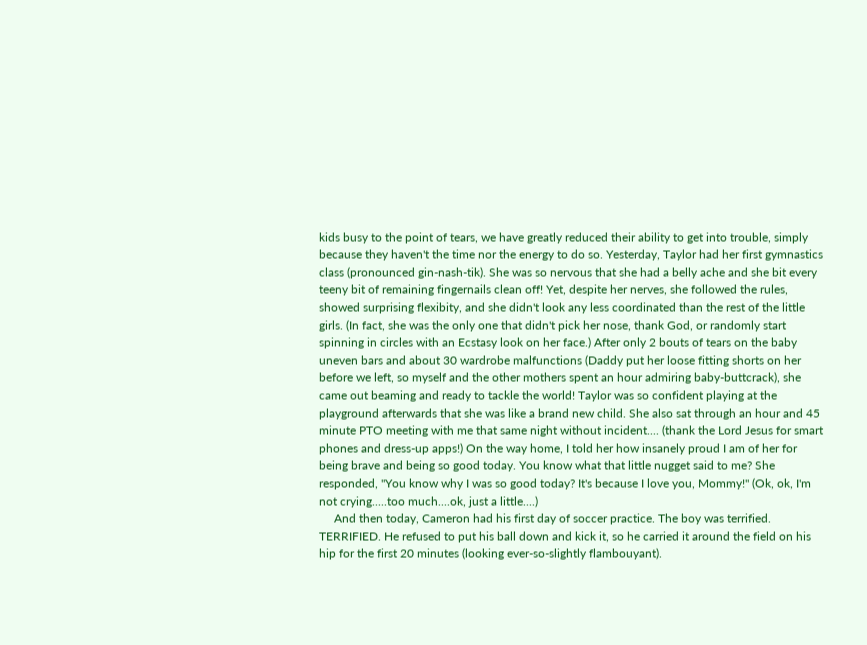kids busy to the point of tears, we have greatly reduced their ability to get into trouble, simply because they haven't the time nor the energy to do so. Yesterday, Taylor had her first gymnastics class (pronounced gin-nash-tik). She was so nervous that she had a belly ache and she bit every teeny bit of remaining fingernails clean off! Yet, despite her nerves, she followed the rules, showed surprising flexibity, and she didn't look any less coordinated than the rest of the little girls. (In fact, she was the only one that didn't pick her nose, thank God, or randomly start spinning in circles with an Ecstasy look on her face.) After only 2 bouts of tears on the baby uneven bars and about 30 wardrobe malfunctions (Daddy put her loose fitting shorts on her before we left, so myself and the other mothers spent an hour admiring baby-buttcrack), she came out beaming and ready to tackle the world! Taylor was so confident playing at the playground afterwards that she was like a brand new child. She also sat through an hour and 45 minute PTO meeting with me that same night without incident.... (thank the Lord Jesus for smart phones and dress-up apps!) On the way home, I told her how insanely proud I am of her for being brave and being so good today. You know what that little nugget said to me? She responded, "You know why I was so good today? It's because I love you, Mommy!" (Ok, ok, I'm not crying.....too much....ok, just a little....)
     And then today, Cameron had his first day of soccer practice. The boy was terrified. TERRIFIED. He refused to put his ball down and kick it, so he carried it around the field on his hip for the first 20 minutes (looking ever-so-slightly flambouyant).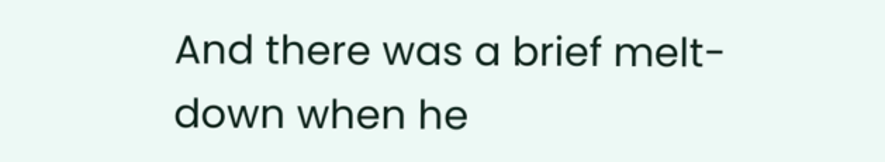And there was a brief melt-down when he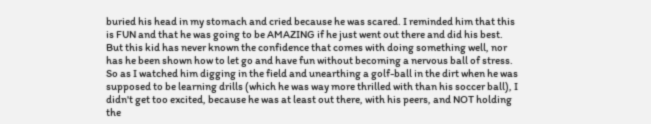buried his head in my stomach and cried because he was scared. I reminded him that this is FUN and that he was going to be AMAZING if he just went out there and did his best. But this kid has never known the confidence that comes with doing something well, nor has he been shown how to let go and have fun without becoming a nervous ball of stress. So as I watched him digging in the field and unearthing a golf-ball in the dirt when he was supposed to be learning drills (which he was way more thrilled with than his soccer ball), I didn't get too excited, because he was at least out there, with his peers, and NOT holding the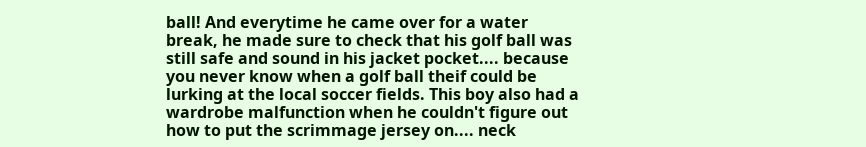ball! And everytime he came over for a water break, he made sure to check that his golf ball was still safe and sound in his jacket pocket.... because you never know when a golf ball theif could be lurking at the local soccer fields. This boy also had a wardrobe malfunction when he couldn't figure out how to put the scrimmage jersey on.... neck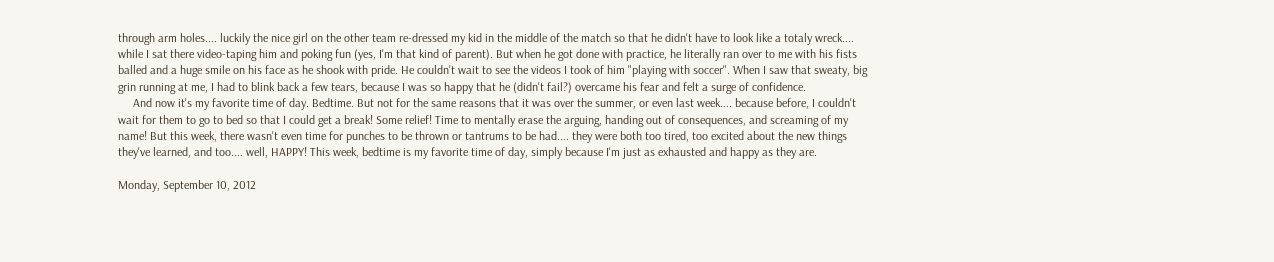through arm holes.... luckily the nice girl on the other team re-dressed my kid in the middle of the match so that he didn't have to look like a totaly wreck.... while I sat there video-taping him and poking fun (yes, I'm that kind of parent). But when he got done with practice, he literally ran over to me with his fists balled and a huge smile on his face as he shook with pride. He couldn't wait to see the videos I took of him "playing with soccer". When I saw that sweaty, big grin running at me, I had to blink back a few tears, because I was so happy that he (didn't fail?) overcame his fear and felt a surge of confidence.
     And now it's my favorite time of day. Bedtime. But not for the same reasons that it was over the summer, or even last week.... because before, I couldn't wait for them to go to bed so that I could get a break! Some relief! Time to mentally erase the arguing, handing out of consequences, and screaming of my name! But this week, there wasn't even time for punches to be thrown or tantrums to be had.... they were both too tired, too excited about the new things they've learned, and too.... well, HAPPY! This week, bedtime is my favorite time of day, simply because I'm just as exhausted and happy as they are.

Monday, September 10, 2012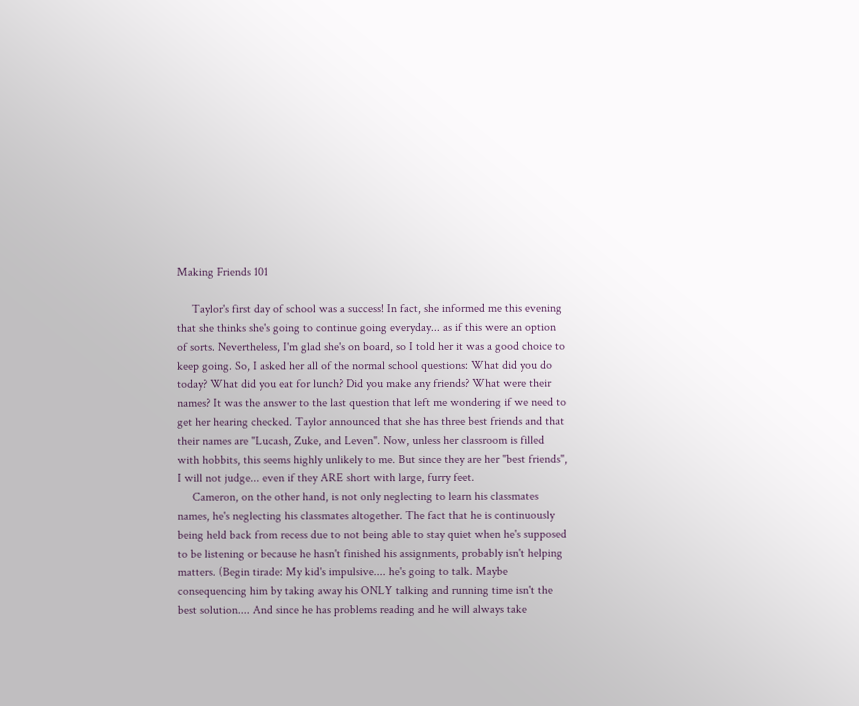Making Friends 101

     Taylor's first day of school was a success! In fact, she informed me this evening that she thinks she's going to continue going everyday... as if this were an option of sorts. Nevertheless, I'm glad she's on board, so I told her it was a good choice to keep going. So, I asked her all of the normal school questions: What did you do today? What did you eat for lunch? Did you make any friends? What were their names? It was the answer to the last question that left me wondering if we need to get her hearing checked. Taylor announced that she has three best friends and that their names are "Lucash, Zuke, and Leven". Now, unless her classroom is filled with hobbits, this seems highly unlikely to me. But since they are her "best friends", I will not judge... even if they ARE short with large, furry feet.
     Cameron, on the other hand, is not only neglecting to learn his classmates names, he's neglecting his classmates altogether. The fact that he is continuously being held back from recess due to not being able to stay quiet when he's supposed to be listening or because he hasn't finished his assignments, probably isn't helping matters. (Begin tirade: My kid's impulsive.... he's going to talk. Maybe consequencing him by taking away his ONLY talking and running time isn't the best solution.... And since he has problems reading and he will always take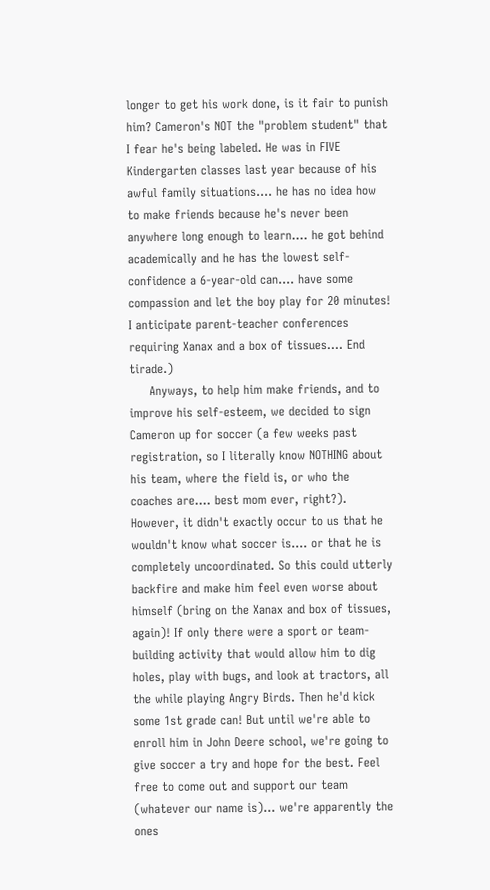longer to get his work done, is it fair to punish him? Cameron's NOT the "problem student" that I fear he's being labeled. He was in FIVE Kindergarten classes last year because of his awful family situations.... he has no idea how to make friends because he's never been anywhere long enough to learn.... he got behind academically and he has the lowest self-confidence a 6-year-old can.... have some compassion and let the boy play for 20 minutes! I anticipate parent-teacher conferences requiring Xanax and a box of tissues.... End tirade.)
     Anyways, to help him make friends, and to improve his self-esteem, we decided to sign Cameron up for soccer (a few weeks past registration, so I literally know NOTHING about his team, where the field is, or who the coaches are.... best mom ever, right?). However, it didn't exactly occur to us that he wouldn't know what soccer is.... or that he is completely uncoordinated. So this could utterly backfire and make him feel even worse about himself (bring on the Xanax and box of tissues, again)! If only there were a sport or team-building activity that would allow him to dig holes, play with bugs, and look at tractors, all the while playing Angry Birds. Then he'd kick some 1st grade can! But until we're able to enroll him in John Deere school, we're going to give soccer a try and hope for the best. Feel free to come out and support our team (whatever our name is)... we're apparently the ones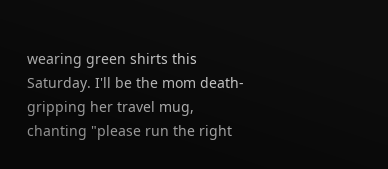wearing green shirts this Saturday. I'll be the mom death-gripping her travel mug, chanting "please run the right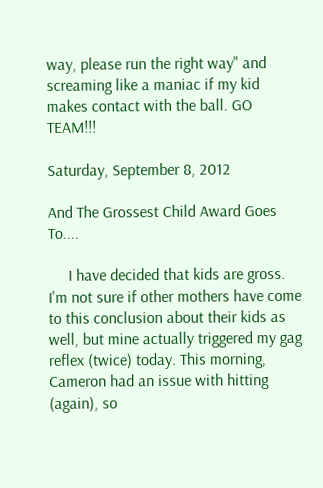way, please run the right way" and screaming like a maniac if my kid makes contact with the ball. GO TEAM!!!

Saturday, September 8, 2012

And The Grossest Child Award Goes To....

     I have decided that kids are gross. I'm not sure if other mothers have come to this conclusion about their kids as well, but mine actually triggered my gag reflex (twice) today. This morning, Cameron had an issue with hitting (again), so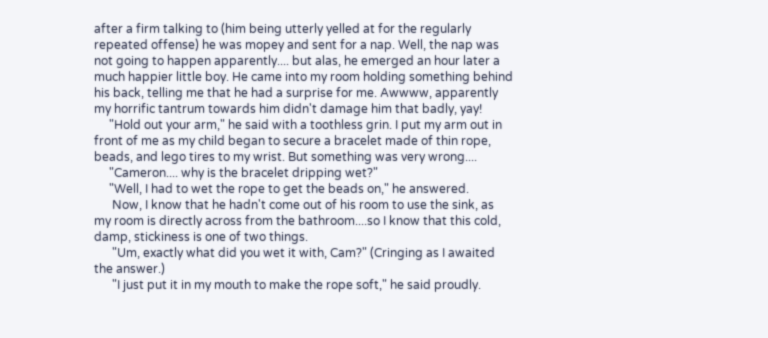after a firm talking to (him being utterly yelled at for the regularly repeated offense) he was mopey and sent for a nap. Well, the nap was not going to happen apparently.... but alas, he emerged an hour later a much happier little boy. He came into my room holding something behind his back, telling me that he had a surprise for me. Awwww, apparently my horrific tantrum towards him didn't damage him that badly, yay!
     "Hold out your arm," he said with a toothless grin. I put my arm out in front of me as my child began to secure a bracelet made of thin rope, beads, and lego tires to my wrist. But something was very wrong....
     "Cameron.... why is the bracelet dripping wet?"
     "Well, I had to wet the rope to get the beads on," he answered.
      Now, I know that he hadn't come out of his room to use the sink, as my room is directly across from the bathroom....so I know that this cold, damp, stickiness is one of two things.
      "Um, exactly what did you wet it with, Cam?" (Cringing as I awaited the answer.)
      "I just put it in my mouth to make the rope soft," he said proudly.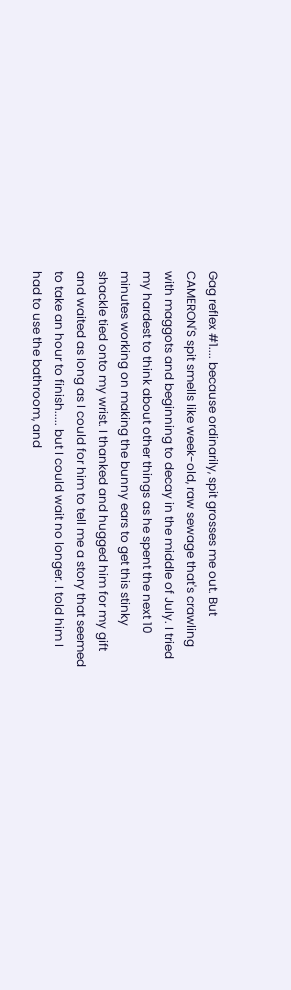Gag reflex #1.... because ordinarily, spit grosses me out. But CAMERON'S spit smells like week-old, raw sewage that's crawling with maggots and beginning to decay in the middle of July. I tried my hardest to think about other things as he spent the next 10 minutes working on making the bunny ears to get this stinky shackle tied onto my wrist. I thanked and hugged him for my gift and waited as long as I could for him to tell me a story that seemed to take an hour to finish..... but I could wait no longer. I told him I had to use the bathroom, and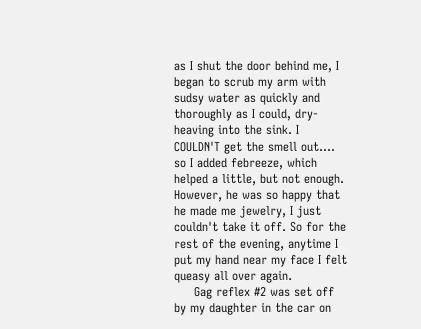as I shut the door behind me, I began to scrub my arm with sudsy water as quickly and thoroughly as I could, dry-heaving into the sink. I COULDN'T get the smell out.... so I added febreeze, which helped a little, but not enough. However, he was so happy that he made me jewelry, I just couldn't take it off. So for the rest of the evening, anytime I put my hand near my face I felt queasy all over again.
     Gag reflex #2 was set off by my daughter in the car on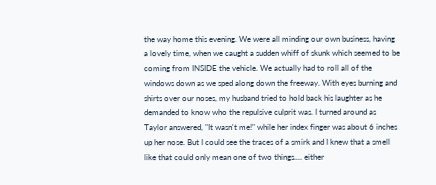the way home this evening. We were all minding our own business, having a lovely time, when we caught a sudden whiff of skunk which seemed to be coming from INSIDE the vehicle. We actually had to roll all of the windows down as we sped along down the freeway. With eyes burning and shirts over our noses, my husband tried to hold back his laughter as he demanded to know who the repulsive culprit was. I turned around as Taylor answered, "It wasn't me!" while her index finger was about 6 inches up her nose. But I could see the traces of a smirk and I knew that a smell like that could only mean one of two things.... either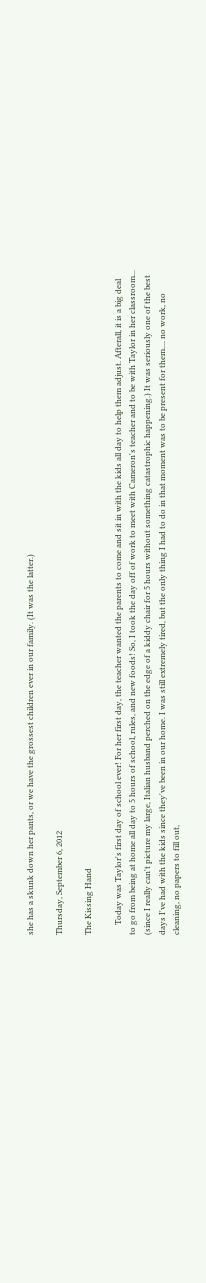she has a skunk down her pants, or we have the grossest children ever in our family. (It was the latter.)

Thursday, September 6, 2012

The Kissing Hand

     Today was Taylor's first day of school ever! For her first day, the teacher wanted the parents to come and sit in with the kids all day to help them adjust. Afterall, it is a big deal to go from being at home all day to 5 hours of school, rules, and new foods! So, I took the day off of work to meet with Cameron's teacher and to be with Taylor in her classroom... (since I really can't picture my large, Italian husband perched on the edge of a kiddy chair for 5 hours without something catastrophic happening.) It was seriously one of the best days I've had with the kids since they've been in our home. I was still extremely tired, but the only thing I had to do in that moment was to be present for them.... no work, no cleaning, no papers to fill out,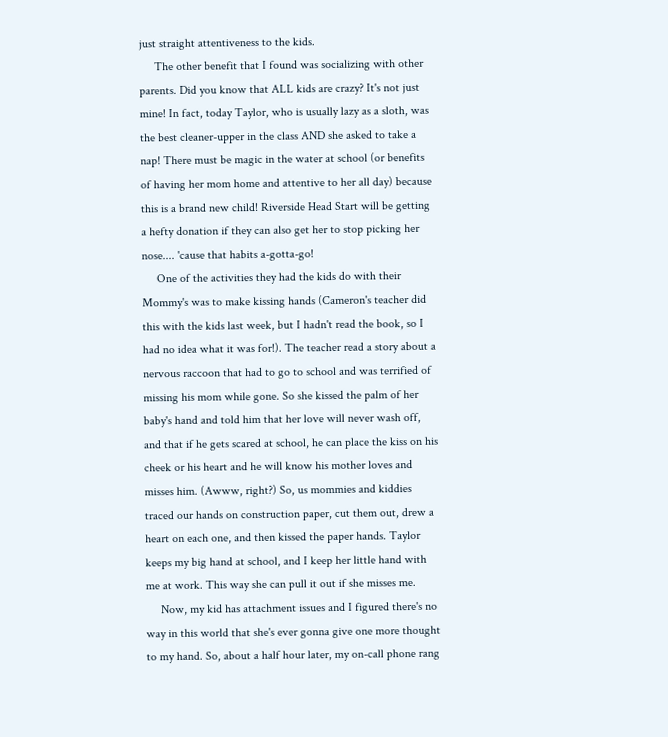just straight attentiveness to the kids.
     The other benefit that I found was socializing with other parents. Did you know that ALL kids are crazy? It's not just mine! In fact, today Taylor, who is usually lazy as a sloth, was the best cleaner-upper in the class AND she asked to take a nap! There must be magic in the water at school (or benefits of having her mom home and attentive to her all day) because this is a brand new child! Riverside Head Start will be getting a hefty donation if they can also get her to stop picking her nose.... 'cause that habits a-gotta-go!
     One of the activities they had the kids do with their Mommy's was to make kissing hands (Cameron's teacher did this with the kids last week, but I hadn't read the book, so I had no idea what it was for!). The teacher read a story about a nervous raccoon that had to go to school and was terrified of missing his mom while gone. So she kissed the palm of her baby's hand and told him that her love will never wash off, and that if he gets scared at school, he can place the kiss on his cheek or his heart and he will know his mother loves and misses him. (Awww, right?) So, us mommies and kiddies traced our hands on construction paper, cut them out, drew a heart on each one, and then kissed the paper hands. Taylor keeps my big hand at school, and I keep her little hand with me at work. This way she can pull it out if she misses me.
     Now, my kid has attachment issues and I figured there's no way in this world that she's ever gonna give one more thought to my hand. So, about a half hour later, my on-call phone rang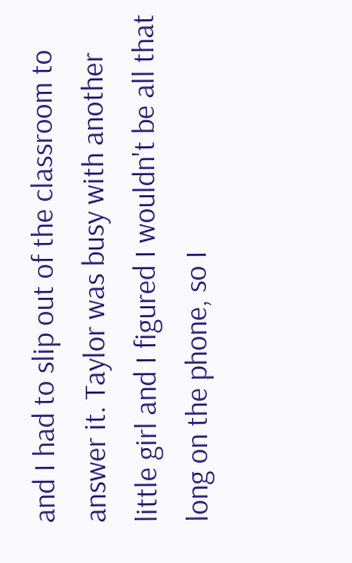and I had to slip out of the classroom to answer it. Taylor was busy with another little girl and I figured I wouldn't be all that long on the phone, so I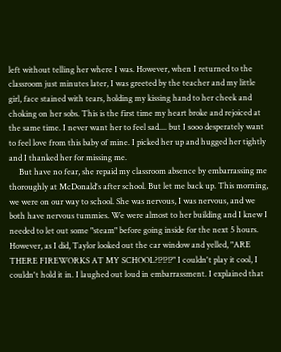left without telling her where I was. However, when I returned to the classroom just minutes later, I was greeted by the teacher and my little girl, face stained with tears, holding my kissing hand to her cheek and choking on her sobs. This is the first time my heart broke and rejoiced at the same time. I never want her to feel sad.... but I sooo desperately want to feel love from this baby of mine. I picked her up and hugged her tightly and I thanked her for missing me.
     But have no fear, she repaid my classroom absence by embarrassing me thoroughly at McDonald's after school. But let me back up. This morning, we were on our way to school. She was nervous, I was nervous, and we both have nervous tummies. We were almost to her building and I knew I needed to let out some "steam" before going inside for the next 5 hours. However, as I did, Taylor looked out the car window and yelled, "ARE THERE FIREWORKS AT MY SCHOOL?!?!?!?" I couldn't play it cool, I couldn't hold it in. I laughed out loud in embarrassment. I explained that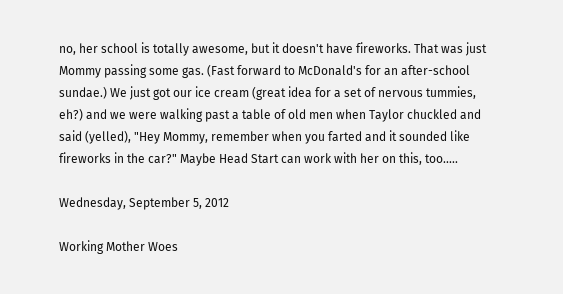no, her school is totally awesome, but it doesn't have fireworks. That was just Mommy passing some gas. (Fast forward to McDonald's for an after-school sundae.) We just got our ice cream (great idea for a set of nervous tummies, eh?) and we were walking past a table of old men when Taylor chuckled and said (yelled), "Hey Mommy, remember when you farted and it sounded like fireworks in the car?" Maybe Head Start can work with her on this, too.....

Wednesday, September 5, 2012

Working Mother Woes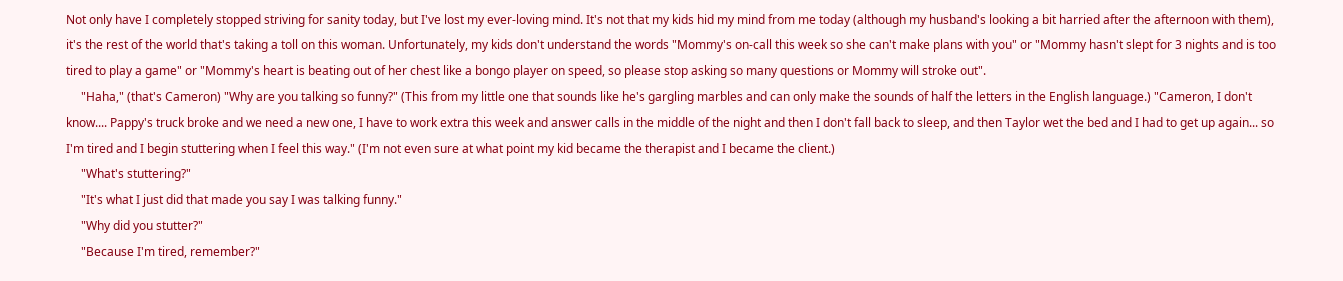Not only have I completely stopped striving for sanity today, but I've lost my ever-loving mind. It's not that my kids hid my mind from me today (although my husband's looking a bit harried after the afternoon with them), it's the rest of the world that's taking a toll on this woman. Unfortunately, my kids don't understand the words "Mommy's on-call this week so she can't make plans with you" or "Mommy hasn't slept for 3 nights and is too tired to play a game" or "Mommy's heart is beating out of her chest like a bongo player on speed, so please stop asking so many questions or Mommy will stroke out".
     "Haha," (that's Cameron) "Why are you talking so funny?" (This from my little one that sounds like he's gargling marbles and can only make the sounds of half the letters in the English language.) "Cameron, I don't know.... Pappy's truck broke and we need a new one, I have to work extra this week and answer calls in the middle of the night and then I don't fall back to sleep, and then Taylor wet the bed and I had to get up again... so I'm tired and I begin stuttering when I feel this way." (I'm not even sure at what point my kid became the therapist and I became the client.)
     "What's stuttering?"
     "It's what I just did that made you say I was talking funny."
     "Why did you stutter?"
     "Because I'm tired, remember?"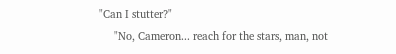"Can I stutter?"
     "No, Cameron... reach for the stars, man, not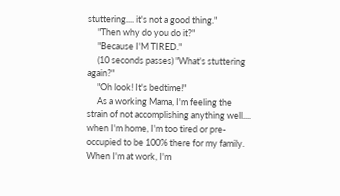stuttering.... it's not a good thing."
     "Then why do you do it?"
     "Because I'M TIRED."
     (10 seconds passes) "What's stuttering again?"
     "Oh look! It's bedtime!"
     As a working Mama, I'm feeling the strain of not accomplishing anything well.... when I'm home, I'm too tired or pre-occupied to be 100% there for my family. When I'm at work, I'm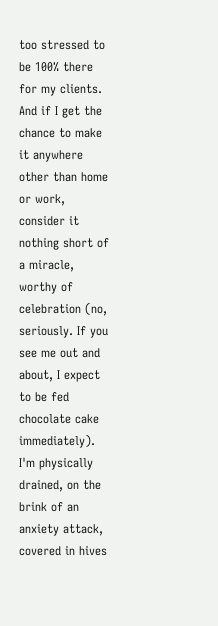too stressed to be 100% there for my clients. And if I get the chance to make it anywhere other than home or work, consider it nothing short of a miracle, worthy of celebration (no, seriously. If you see me out and about, I expect to be fed chocolate cake immediately). I'm physically drained, on the brink of an anxiety attack, covered in hives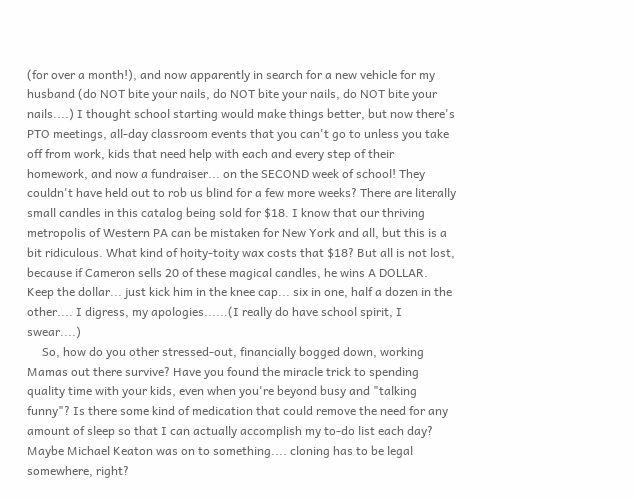(for over a month!), and now apparently in search for a new vehicle for my husband (do NOT bite your nails, do NOT bite your nails, do NOT bite your nails....) I thought school starting would make things better, but now there's PTO meetings, all-day classroom events that you can't go to unless you take off from work, kids that need help with each and every step of their homework, and now a fundraiser... on the SECOND week of school! They couldn't have held out to rob us blind for a few more weeks? There are literally small candles in this catalog being sold for $18. I know that our thriving metropolis of Western PA can be mistaken for New York and all, but this is a bit ridiculous. What kind of hoity-toity wax costs that $18? But all is not lost, because if Cameron sells 20 of these magical candles, he wins A DOLLAR. Keep the dollar... just kick him in the knee cap... six in one, half a dozen in the other.... I digress, my apologies......(I really do have school spirit, I swear....)
     So, how do you other stressed-out, financially bogged down, working Mamas out there survive? Have you found the miracle trick to spending quality time with your kids, even when you're beyond busy and "talking funny"? Is there some kind of medication that could remove the need for any amount of sleep so that I can actually accomplish my to-do list each day? Maybe Michael Keaton was on to something.... cloning has to be legal somewhere, right?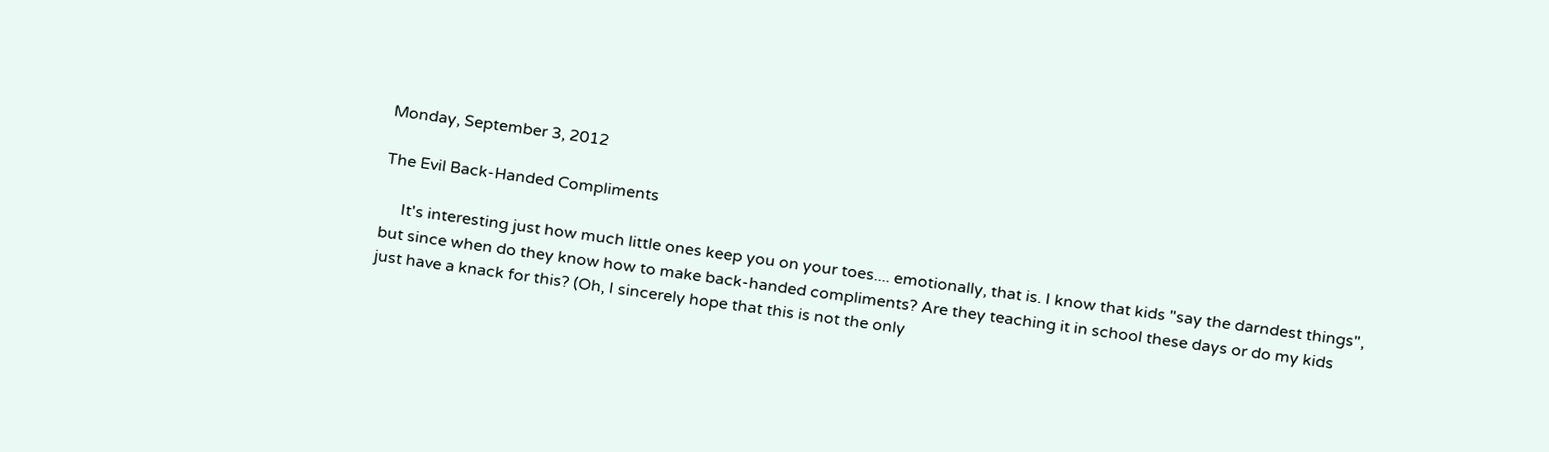Monday, September 3, 2012

The Evil Back-Handed Compliments

     It's interesting just how much little ones keep you on your toes.... emotionally, that is. I know that kids "say the darndest things", but since when do they know how to make back-handed compliments? Are they teaching it in school these days or do my kids just have a knack for this? (Oh, I sincerely hope that this is not the only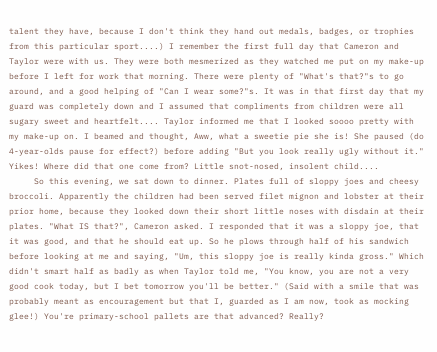talent they have, because I don't think they hand out medals, badges, or trophies from this particular sport....) I remember the first full day that Cameron and Taylor were with us. They were both mesmerized as they watched me put on my make-up before I left for work that morning. There were plenty of "What's that?"s to go around, and a good helping of "Can I wear some?"s. It was in that first day that my guard was completely down and I assumed that compliments from children were all sugary sweet and heartfelt.... Taylor informed me that I looked soooo pretty with my make-up on. I beamed and thought, Aww, what a sweetie pie she is! She paused (do 4-year-olds pause for effect?) before adding "But you look really ugly without it." Yikes! Where did that one come from? Little snot-nosed, insolent child....
     So this evening, we sat down to dinner. Plates full of sloppy joes and cheesy broccoli. Apparently the children had been served filet mignon and lobster at their prior home, because they looked down their short little noses with disdain at their plates. "What IS that?", Cameron asked. I responded that it was a sloppy joe, that it was good, and that he should eat up. So he plows through half of his sandwich before looking at me and saying, "Um, this sloppy joe is really kinda gross." Which didn't smart half as badly as when Taylor told me, "You know, you are not a very good cook today, but I bet tomorrow you'll be better." (Said with a smile that was probably meant as encouragement but that I, guarded as I am now, took as mocking glee!) You're primary-school pallets are that advanced? Really?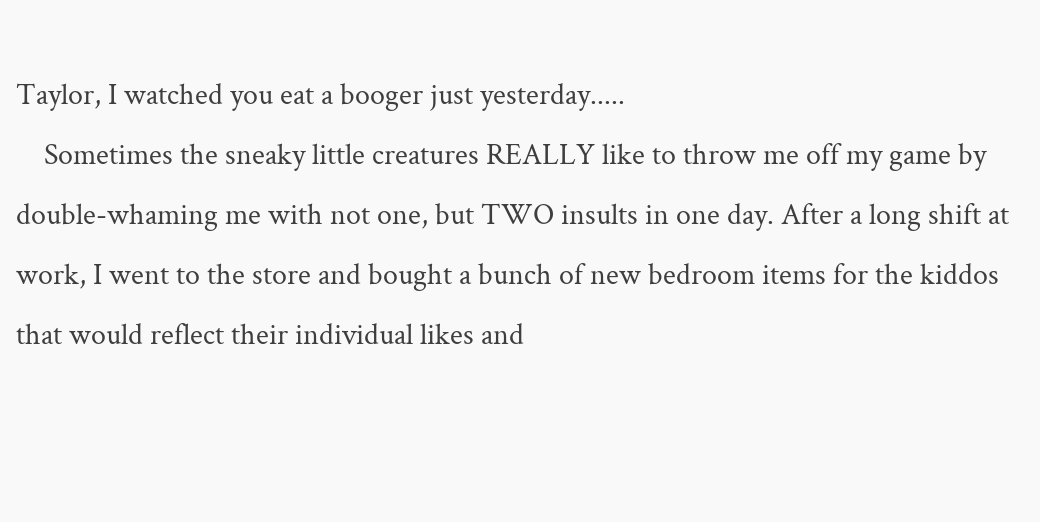Taylor, I watched you eat a booger just yesterday.....
    Sometimes the sneaky little creatures REALLY like to throw me off my game by double-whaming me with not one, but TWO insults in one day. After a long shift at work, I went to the store and bought a bunch of new bedroom items for the kiddos that would reflect their individual likes and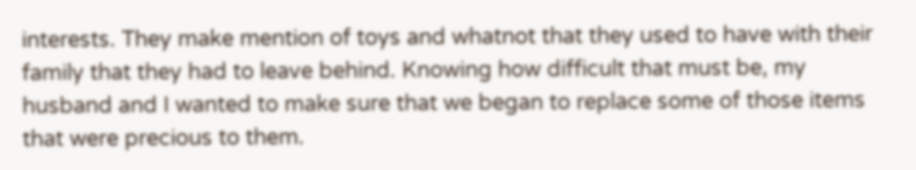interests. They make mention of toys and whatnot that they used to have with their family that they had to leave behind. Knowing how difficult that must be, my husband and I wanted to make sure that we began to replace some of those items that were precious to them.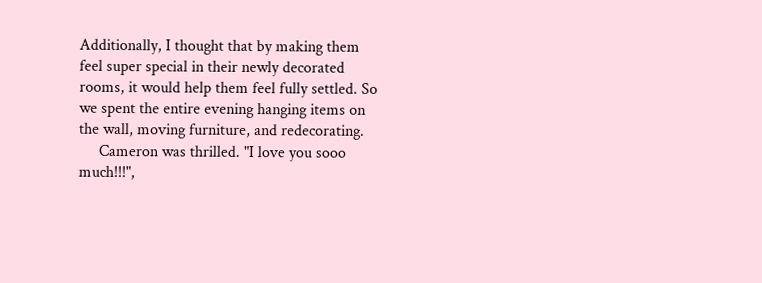Additionally, I thought that by making them feel super special in their newly decorated rooms, it would help them feel fully settled. So we spent the entire evening hanging items on the wall, moving furniture, and redecorating.
     Cameron was thrilled. "I love you sooo much!!!",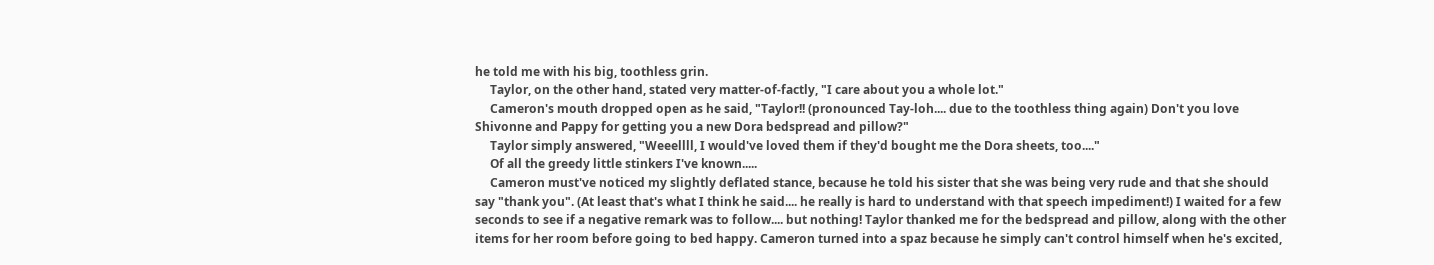he told me with his big, toothless grin.
     Taylor, on the other hand, stated very matter-of-factly, "I care about you a whole lot."
     Cameron's mouth dropped open as he said, "Taylor!! (pronounced Tay-loh.... due to the toothless thing again) Don't you love Shivonne and Pappy for getting you a new Dora bedspread and pillow?"
     Taylor simply answered, "Weeellll, I would've loved them if they'd bought me the Dora sheets, too...."
     Of all the greedy little stinkers I've known.....
     Cameron must've noticed my slightly deflated stance, because he told his sister that she was being very rude and that she should say "thank you". (At least that's what I think he said.... he really is hard to understand with that speech impediment!) I waited for a few seconds to see if a negative remark was to follow.... but nothing! Taylor thanked me for the bedspread and pillow, along with the other items for her room before going to bed happy. Cameron turned into a spaz because he simply can't control himself when he's excited,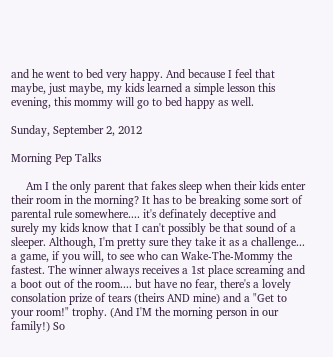and he went to bed very happy. And because I feel that maybe, just maybe, my kids learned a simple lesson this evening, this mommy will go to bed happy as well.

Sunday, September 2, 2012

Morning Pep Talks

     Am I the only parent that fakes sleep when their kids enter their room in the morning? It has to be breaking some sort of parental rule somewhere.... it's definately deceptive and surely my kids know that I can't possibly be that sound of a sleeper. Although, I'm pretty sure they take it as a challenge... a game, if you will, to see who can Wake-The-Mommy the fastest. The winner always receives a 1st place screaming and a boot out of the room.... but have no fear, there's a lovely consolation prize of tears (theirs AND mine) and a "Get to your room!" trophy. (And I'M the morning person in our family!) So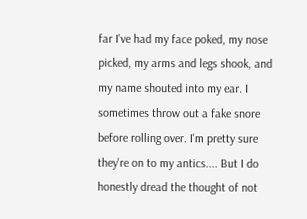far I've had my face poked, my nose picked, my arms and legs shook, and my name shouted into my ear. I sometimes throw out a fake snore before rolling over. I'm pretty sure they're on to my antics.... But I do honestly dread the thought of not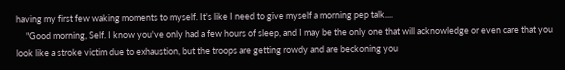having my first few waking moments to myself. It's like I need to give myself a morning pep talk....
     "Good morning, Self. I know you've only had a few hours of sleep, and I may be the only one that will acknowledge or even care that you look like a stroke victim due to exhaustion, but the troops are getting rowdy and are beckoning you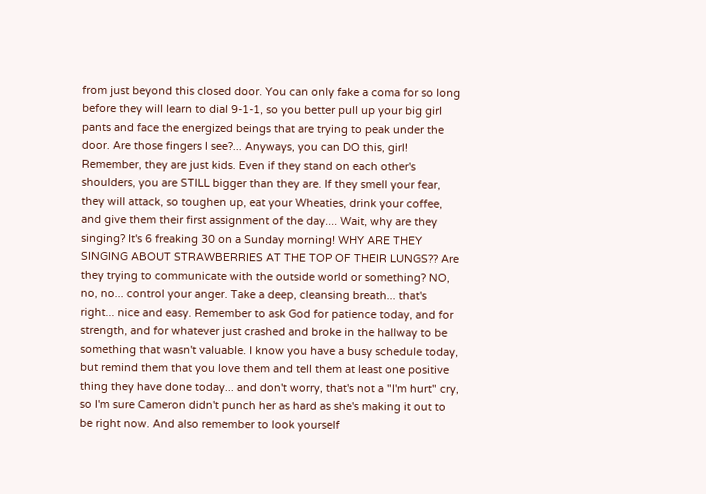from just beyond this closed door. You can only fake a coma for so long before they will learn to dial 9-1-1, so you better pull up your big girl pants and face the energized beings that are trying to peak under the door. Are those fingers I see?... Anyways, you can DO this, girl! Remember, they are just kids. Even if they stand on each other's shoulders, you are STILL bigger than they are. If they smell your fear, they will attack, so toughen up, eat your Wheaties, drink your coffee, and give them their first assignment of the day.... Wait, why are they singing? It's 6 freaking 30 on a Sunday morning! WHY ARE THEY SINGING ABOUT STRAWBERRIES AT THE TOP OF THEIR LUNGS?? Are they trying to communicate with the outside world or something? NO, no, no... control your anger. Take a deep, cleansing breath... that's right... nice and easy. Remember to ask God for patience today, and for strength, and for whatever just crashed and broke in the hallway to be something that wasn't valuable. I know you have a busy schedule today, but remind them that you love them and tell them at least one positive thing they have done today... and don't worry, that's not a "I'm hurt" cry, so I'm sure Cameron didn't punch her as hard as she's making it out to be right now. And also remember to look yourself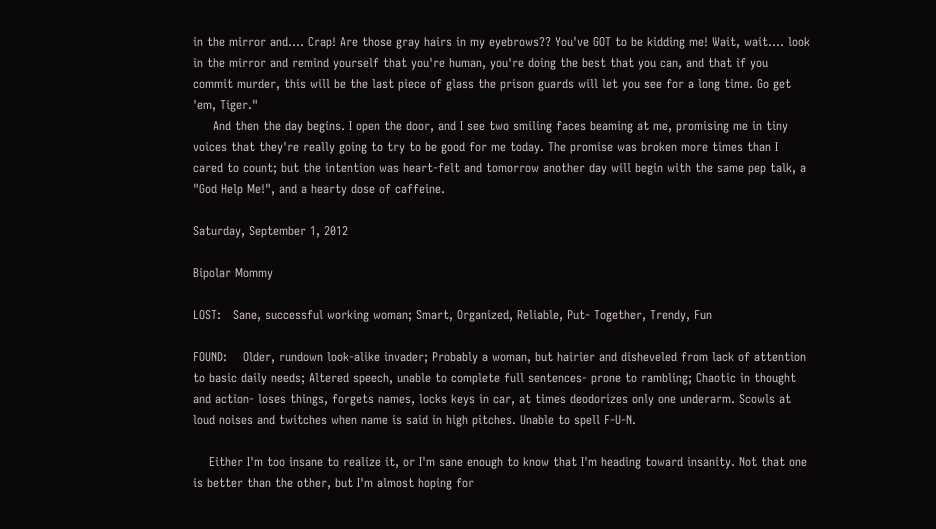in the mirror and.... Crap! Are those gray hairs in my eyebrows?? You've GOT to be kidding me! Wait, wait.... look in the mirror and remind yourself that you're human, you're doing the best that you can, and that if you commit murder, this will be the last piece of glass the prison guards will let you see for a long time. Go get 'em, Tiger."
     And then the day begins. I open the door, and I see two smiling faces beaming at me, promising me in tiny voices that they're really going to try to be good for me today. The promise was broken more times than I cared to count; but the intention was heart-felt and tomorrow another day will begin with the same pep talk, a "God Help Me!", and a hearty dose of caffeine.

Saturday, September 1, 2012

Bipolar Mommy

LOST:   Sane, successful working woman; Smart, Organized, Reliable, Put- Together, Trendy, Fun

FOUND:    Older, rundown look-alike invader; Probably a woman, but hairier and disheveled from lack of attention to basic daily needs; Altered speech, unable to complete full sentences- prone to rambling; Chaotic in thought and action- loses things, forgets names, locks keys in car, at times deodorizes only one underarm. Scowls at loud noises and twitches when name is said in high pitches. Unable to spell F-U-N.

    Either I'm too insane to realize it, or I'm sane enough to know that I'm heading toward insanity. Not that one is better than the other, but I'm almost hoping for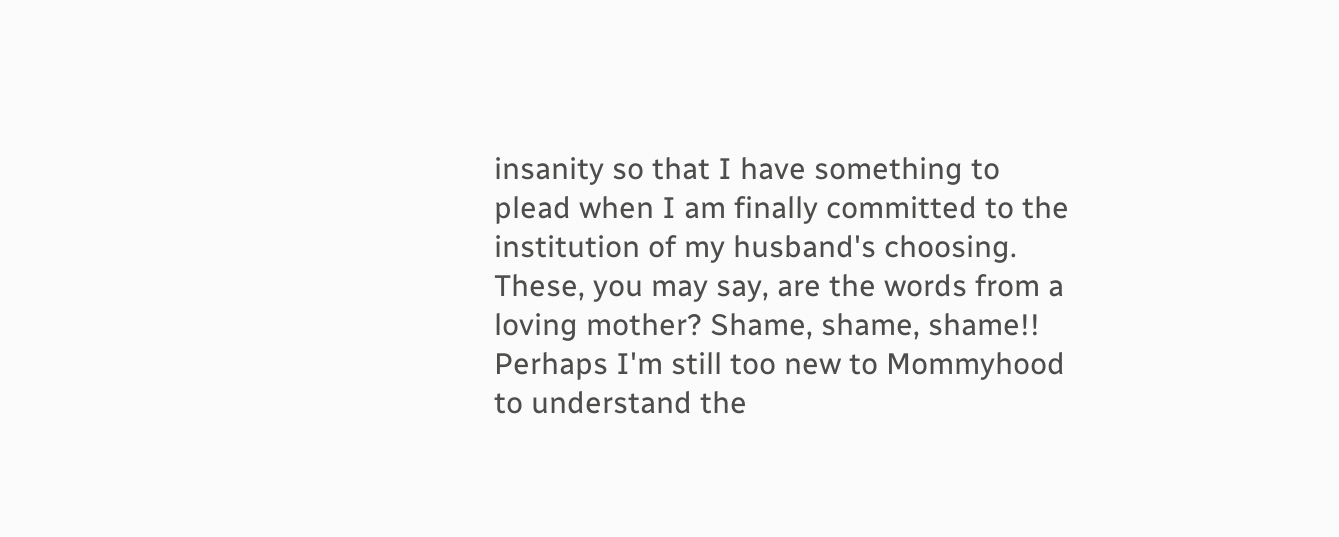insanity so that I have something to plead when I am finally committed to the institution of my husband's choosing. These, you may say, are the words from a loving mother? Shame, shame, shame!! Perhaps I'm still too new to Mommyhood to understand the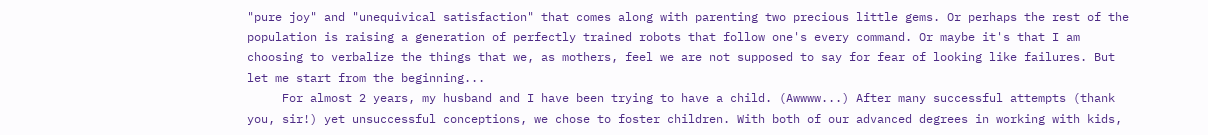"pure joy" and "unequivical satisfaction" that comes along with parenting two precious little gems. Or perhaps the rest of the population is raising a generation of perfectly trained robots that follow one's every command. Or maybe it's that I am choosing to verbalize the things that we, as mothers, feel we are not supposed to say for fear of looking like failures. But let me start from the beginning...
     For almost 2 years, my husband and I have been trying to have a child. (Awwww...) After many successful attempts (thank you, sir!) yet unsuccessful conceptions, we chose to foster children. With both of our advanced degrees in working with kids,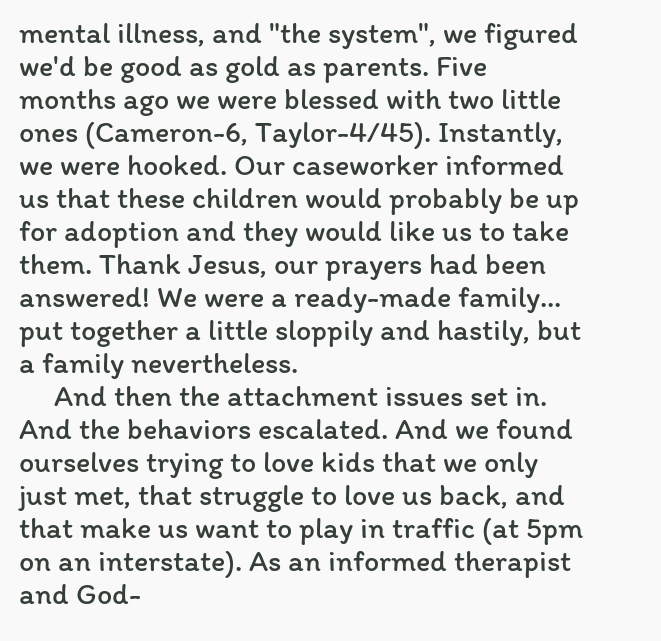mental illness, and "the system", we figured we'd be good as gold as parents. Five months ago we were blessed with two little ones (Cameron-6, Taylor-4/45). Instantly, we were hooked. Our caseworker informed us that these children would probably be up for adoption and they would like us to take them. Thank Jesus, our prayers had been answered! We were a ready-made family... put together a little sloppily and hastily, but a family nevertheless.
     And then the attachment issues set in. And the behaviors escalated. And we found ourselves trying to love kids that we only just met, that struggle to love us back, and that make us want to play in traffic (at 5pm on an interstate). As an informed therapist and God-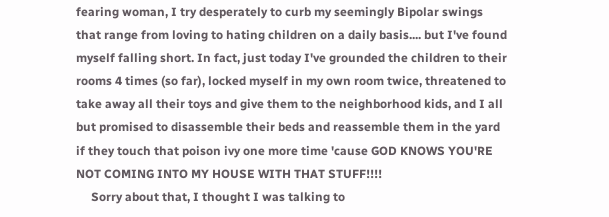fearing woman, I try desperately to curb my seemingly Bipolar swings that range from loving to hating children on a daily basis.... but I've found myself falling short. In fact, just today I've grounded the children to their rooms 4 times (so far), locked myself in my own room twice, threatened to take away all their toys and give them to the neighborhood kids, and I all but promised to disassemble their beds and reassemble them in the yard if they touch that poison ivy one more time 'cause GOD KNOWS YOU'RE NOT COMING INTO MY HOUSE WITH THAT STUFF!!!!
     Sorry about that, I thought I was talking to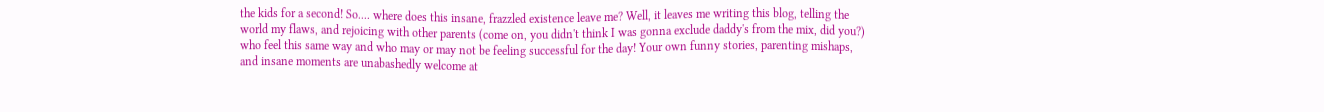the kids for a second! So.... where does this insane, frazzled existence leave me? Well, it leaves me writing this blog, telling the world my flaws, and rejoicing with other parents (come on, you didn't think I was gonna exclude daddy's from the mix, did you?) who feel this same way and who may or may not be feeling successful for the day! Your own funny stories, parenting mishaps, and insane moments are unabashedly welcome at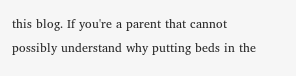this blog. If you're a parent that cannot possibly understand why putting beds in the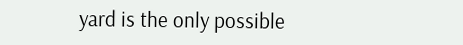yard is the only possible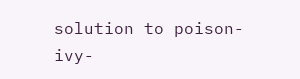solution to poison-ivy-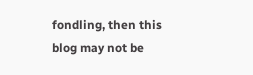fondling, then this blog may not be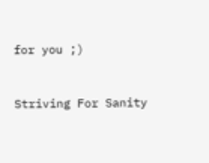for you ;)


Striving For Sanity